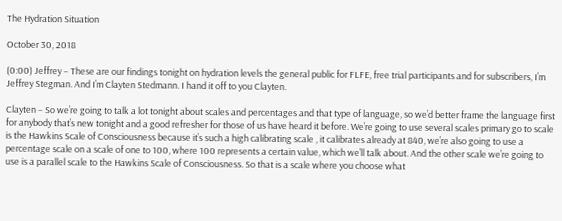The Hydration Situation

October 30, 2018

(0:00) Jeffrey – These are our findings tonight on hydration levels the general public for FLFE, free trial participants and for subscribers, I’m Jeffrey Stegman. And I’m Clayten Stedmann. I hand it off to you Clayten.

Clayten – So we’re going to talk a lot tonight about scales and percentages and that type of language, so we’d better frame the language first for anybody that’s new tonight and a good refresher for those of us have heard it before. We’re going to use several scales primary go to scale is the Hawkins Scale of Consciousness because it’s such a high calibrating scale , it calibrates already at 840, we’re also going to use a percentage scale on a scale of one to 100, where 100 represents a certain value, which we’ll talk about. And the other scale we’re going to use is a parallel scale to the Hawkins Scale of Consciousness. So that is a scale where you choose what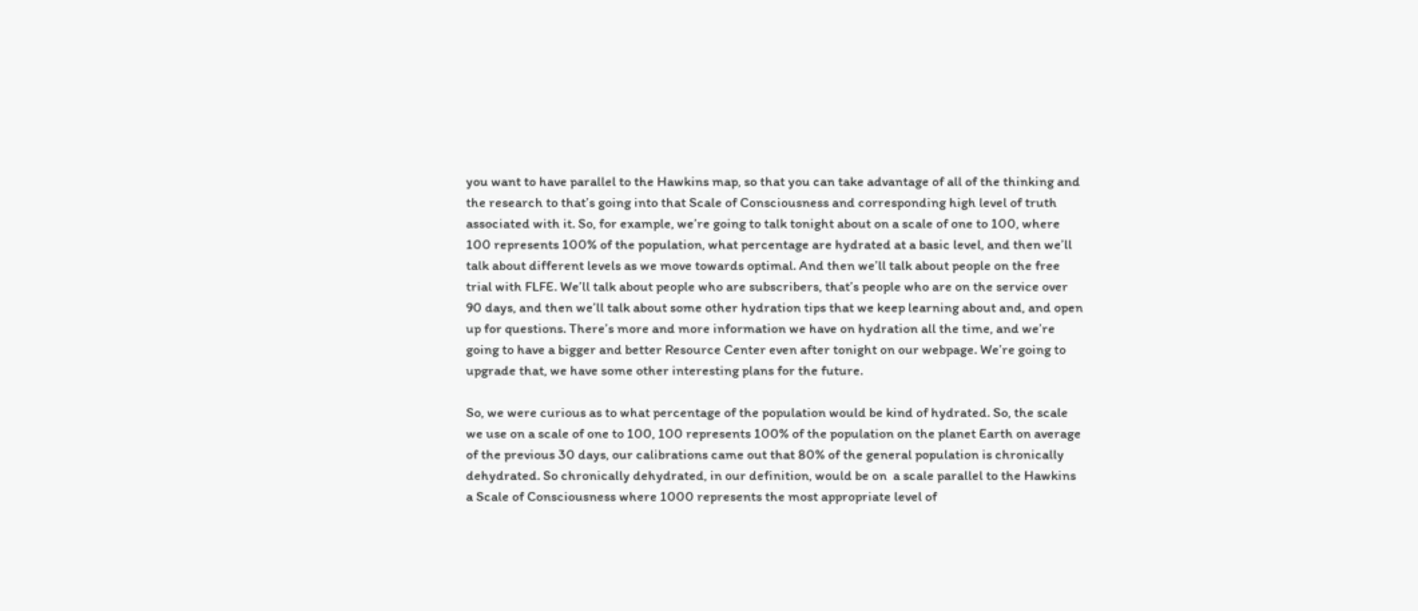you want to have parallel to the Hawkins map, so that you can take advantage of all of the thinking and the research to that’s going into that Scale of Consciousness and corresponding high level of truth associated with it. So, for example, we’re going to talk tonight about on a scale of one to 100, where 100 represents 100% of the population, what percentage are hydrated at a basic level, and then we’ll talk about different levels as we move towards optimal. And then we’ll talk about people on the free trial with FLFE. We’ll talk about people who are subscribers, that’s people who are on the service over 90 days, and then we’ll talk about some other hydration tips that we keep learning about and, and open up for questions. There’s more and more information we have on hydration all the time, and we’re going to have a bigger and better Resource Center even after tonight on our webpage. We’re going to upgrade that, we have some other interesting plans for the future.

So, we were curious as to what percentage of the population would be kind of hydrated. So, the scale we use on a scale of one to 100, 100 represents 100% of the population on the planet Earth on average of the previous 30 days, our calibrations came out that 80% of the general population is chronically dehydrated. So chronically dehydrated, in our definition, would be on  a scale parallel to the Hawkins a Scale of Consciousness where 1000 represents the most appropriate level of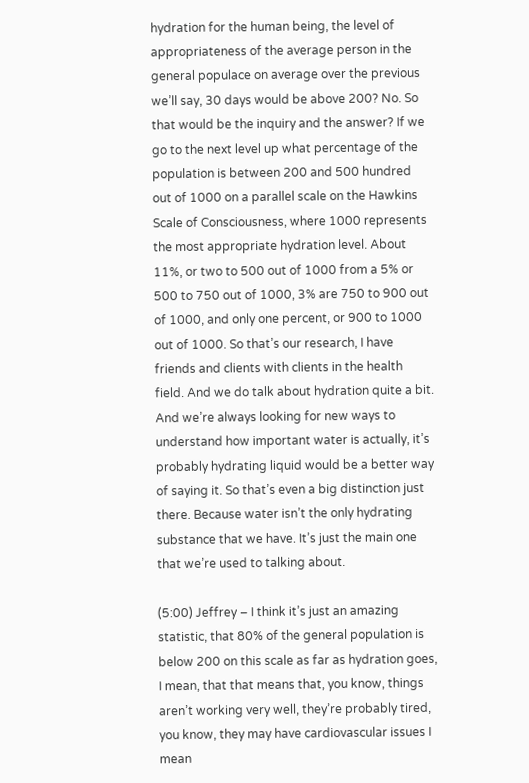hydration for the human being, the level of appropriateness of the average person in the general populace on average over the previous we’ll say, 30 days would be above 200? No. So that would be the inquiry and the answer? If we go to the next level up what percentage of the population is between 200 and 500 hundred out of 1000 on a parallel scale on the Hawkins Scale of Consciousness, where 1000 represents the most appropriate hydration level. About 11%, or two to 500 out of 1000 from a 5% or 500 to 750 out of 1000, 3% are 750 to 900 out of 1000, and only one percent, or 900 to 1000 out of 1000. So that’s our research, I have friends and clients with clients in the health field. And we do talk about hydration quite a bit. And we’re always looking for new ways to understand how important water is actually, it’s probably hydrating liquid would be a better way of saying it. So that’s even a big distinction just there. Because water isn’t the only hydrating substance that we have. It’s just the main one that we’re used to talking about.

(5:00) Jeffrey – I think it’s just an amazing statistic, that 80% of the general population is below 200 on this scale as far as hydration goes, I mean, that that means that, you know, things aren’t working very well, they’re probably tired, you know, they may have cardiovascular issues I mean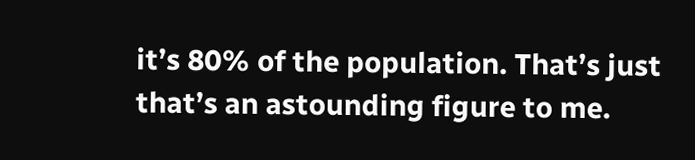it’s 80% of the population. That’s just that’s an astounding figure to me.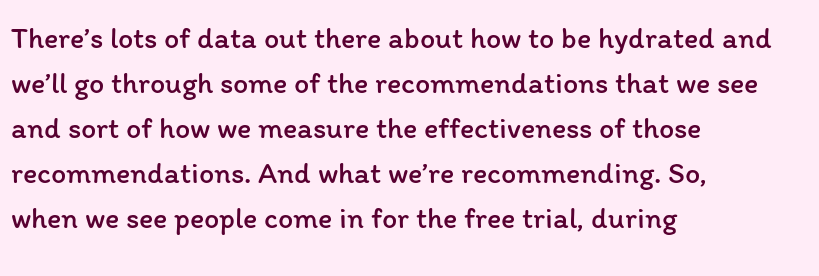There’s lots of data out there about how to be hydrated and we’ll go through some of the recommendations that we see and sort of how we measure the effectiveness of those recommendations. And what we’re recommending. So, when we see people come in for the free trial, during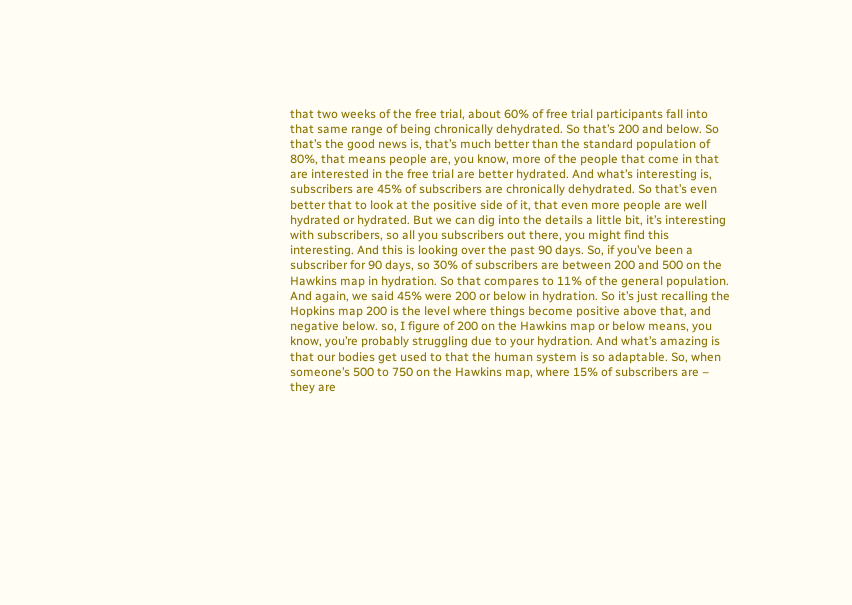that two weeks of the free trial, about 60% of free trial participants fall into that same range of being chronically dehydrated. So that’s 200 and below. So that’s the good news is, that’s much better than the standard population of 80%, that means people are, you know, more of the people that come in that are interested in the free trial are better hydrated. And what’s interesting is, subscribers are 45% of subscribers are chronically dehydrated. So that’s even better that to look at the positive side of it, that even more people are well hydrated or hydrated. But we can dig into the details a little bit, it’s interesting with subscribers, so all you subscribers out there, you might find this interesting. And this is looking over the past 90 days. So, if you’ve been a subscriber for 90 days, so 30% of subscribers are between 200 and 500 on the Hawkins map in hydration. So that compares to 11% of the general population. And again, we said 45% were 200 or below in hydration. So it’s just recalling the Hopkins map 200 is the level where things become positive above that, and negative below. so, I figure of 200 on the Hawkins map or below means, you know, you’re probably struggling due to your hydration. And what’s amazing is that our bodies get used to that the human system is so adaptable. So, when someone’s 500 to 750 on the Hawkins map, where 15% of subscribers are – they are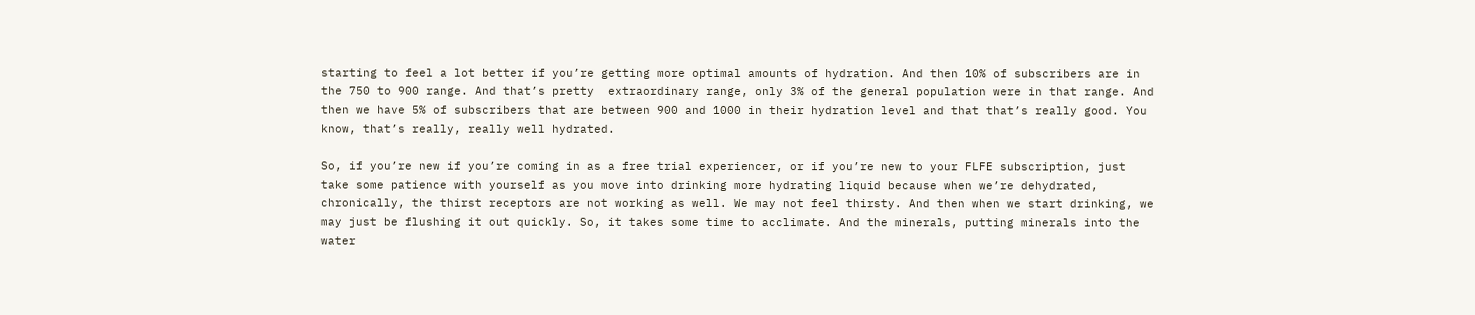starting to feel a lot better if you’re getting more optimal amounts of hydration. And then 10% of subscribers are in the 750 to 900 range. And that’s pretty  extraordinary range, only 3% of the general population were in that range. And then we have 5% of subscribers that are between 900 and 1000 in their hydration level and that that’s really good. You know, that’s really, really well hydrated.

So, if you’re new if you’re coming in as a free trial experiencer, or if you’re new to your FLFE subscription, just take some patience with yourself as you move into drinking more hydrating liquid because when we’re dehydrated, chronically, the thirst receptors are not working as well. We may not feel thirsty. And then when we start drinking, we may just be flushing it out quickly. So, it takes some time to acclimate. And the minerals, putting minerals into the water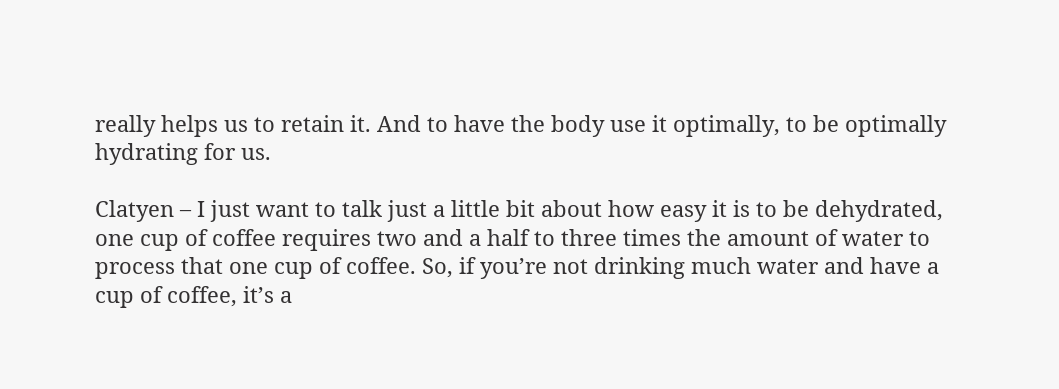really helps us to retain it. And to have the body use it optimally, to be optimally hydrating for us.

Clatyen – I just want to talk just a little bit about how easy it is to be dehydrated, one cup of coffee requires two and a half to three times the amount of water to process that one cup of coffee. So, if you’re not drinking much water and have a cup of coffee, it’s a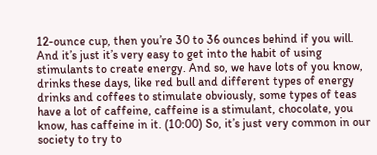12-ounce cup, then you’re 30 to 36 ounces behind if you will. And it’s just it’s very easy to get into the habit of using stimulants to create energy. And so, we have lots of you know, drinks these days, like red bull and different types of energy drinks and coffees to stimulate obviously, some types of teas have a lot of caffeine, caffeine is a stimulant, chocolate, you know, has caffeine in it. (10:00) So, it’s just very common in our society to try to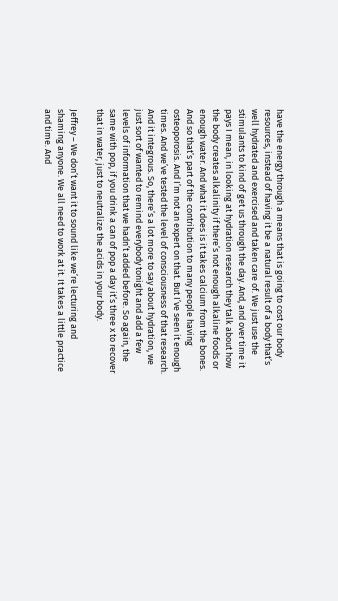have the energy through a means that is going to cost our body resources, instead of having it be a natural result of a body that’s well hydrated and exercised and taken care of. We just use the stimulants to kind of get us through the day. And, and over time it pays I mean, in looking at hydration research they talk about how the body creates alkalinity if there’s not enough alkaline foods or enough water. And what it does is it takes calcium from the bones. And so that’s part of the contribution to many people having osteoporosis. And I’m not an expert on that. But I’ve seen it enough times. And we’ve tested the level of consciousness of that research. And it integrous. So, there’s a lot more to say about hydration, we just sort of wanted to remind everybody tonight and add a few levels of information that we hadn’t added before. So again, the same with pop, if you drink a can of pop a day it’s three x to recover that in water, just to neutralize the acids in your body.

Jeffrey – We don’t want it to sound like we’re lecturing and shaming anyone. We all need to work at it. It takes a little practice and time. And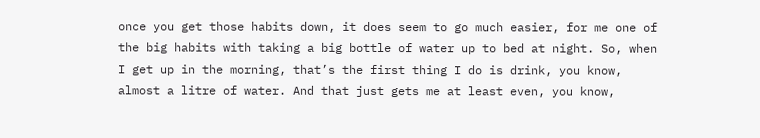once you get those habits down, it does seem to go much easier, for me one of the big habits with taking a big bottle of water up to bed at night. So, when I get up in the morning, that’s the first thing I do is drink, you know, almost a litre of water. And that just gets me at least even, you know,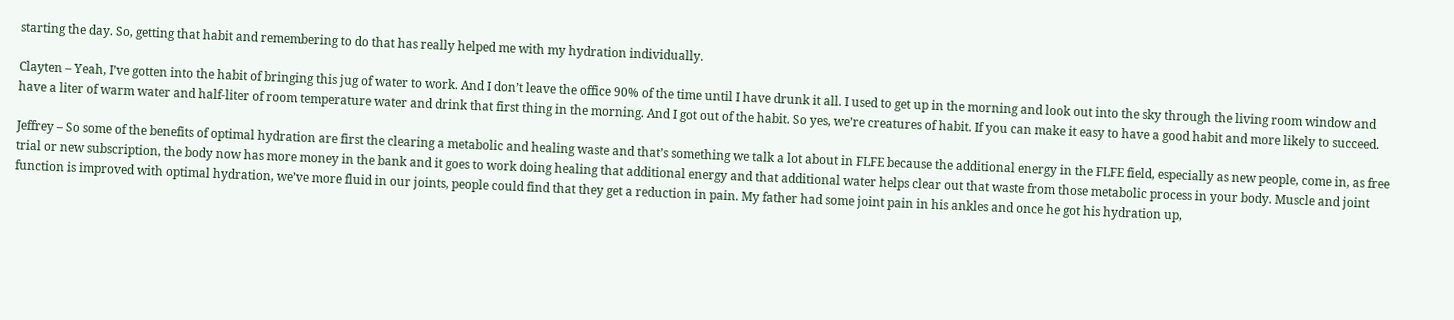starting the day. So, getting that habit and remembering to do that has really helped me with my hydration individually.

Clayten – Yeah, I’ve gotten into the habit of bringing this jug of water to work. And I don’t leave the office 90% of the time until I have drunk it all. I used to get up in the morning and look out into the sky through the living room window and have a liter of warm water and half-liter of room temperature water and drink that first thing in the morning. And I got out of the habit. So yes, we’re creatures of habit. If you can make it easy to have a good habit and more likely to succeed.

Jeffrey – So some of the benefits of optimal hydration are first the clearing a metabolic and healing waste and that’s something we talk a lot about in FLFE because the additional energy in the FLFE field, especially as new people, come in, as free trial or new subscription, the body now has more money in the bank and it goes to work doing healing that additional energy and that additional water helps clear out that waste from those metabolic process in your body. Muscle and joint function is improved with optimal hydration, we’ve more fluid in our joints, people could find that they get a reduction in pain. My father had some joint pain in his ankles and once he got his hydration up,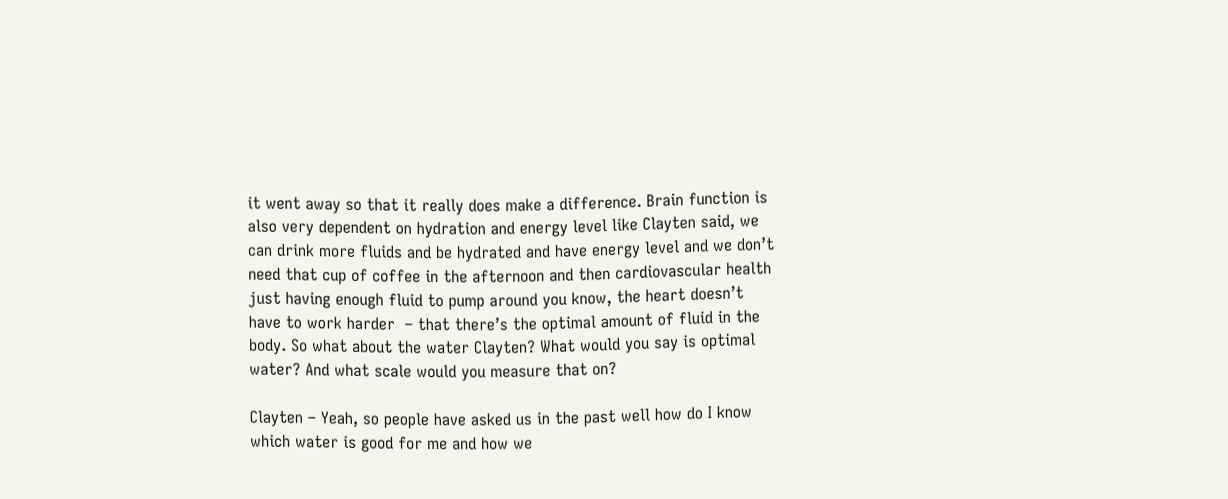it went away so that it really does make a difference. Brain function is also very dependent on hydration and energy level like Clayten said, we can drink more fluids and be hydrated and have energy level and we don’t need that cup of coffee in the afternoon and then cardiovascular health just having enough fluid to pump around you know, the heart doesn’t have to work harder  – that there’s the optimal amount of fluid in the body. So what about the water Clayten? What would you say is optimal water? And what scale would you measure that on?

Clayten – Yeah, so people have asked us in the past well how do I know which water is good for me and how we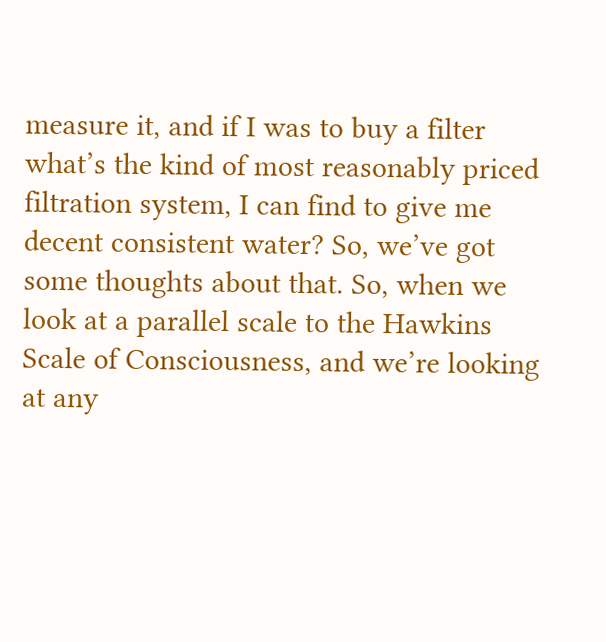measure it, and if I was to buy a filter what’s the kind of most reasonably priced filtration system, I can find to give me decent consistent water? So, we’ve got some thoughts about that. So, when we look at a parallel scale to the Hawkins Scale of Consciousness, and we’re looking at any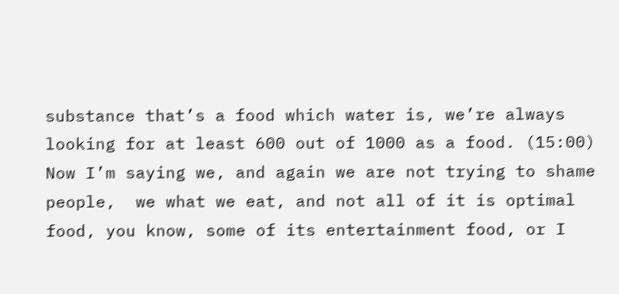substance that’s a food which water is, we’re always looking for at least 600 out of 1000 as a food. (15:00) Now I’m saying we, and again we are not trying to shame people,  we what we eat, and not all of it is optimal food, you know, some of its entertainment food, or I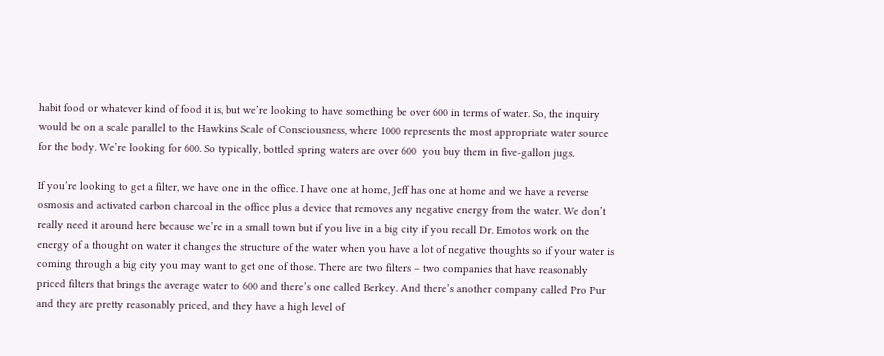habit food or whatever kind of food it is, but we’re looking to have something be over 600 in terms of water. So, the inquiry would be on a scale parallel to the Hawkins Scale of Consciousness, where 1000 represents the most appropriate water source for the body. We’re looking for 600. So typically, bottled spring waters are over 600  you buy them in five-gallon jugs.

If you’re looking to get a filter, we have one in the office. I have one at home, Jeff has one at home and we have a reverse osmosis and activated carbon charcoal in the office plus a device that removes any negative energy from the water. We don’t really need it around here because we’re in a small town but if you live in a big city if you recall Dr. Emotos work on the energy of a thought on water it changes the structure of the water when you have a lot of negative thoughts so if your water is coming through a big city you may want to get one of those. There are two filters – two companies that have reasonably priced filters that brings the average water to 600 and there’s one called Berkey. And there’s another company called Pro Pur and they are pretty reasonably priced, and they have a high level of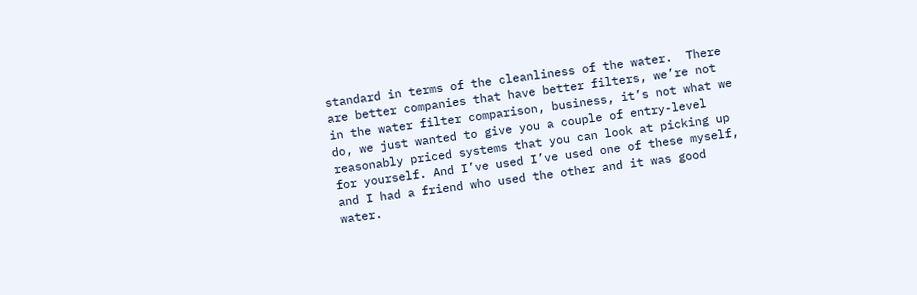standard in terms of the cleanliness of the water.  There are better companies that have better filters, we’re not in the water filter comparison, business, it’s not what we do, we just wanted to give you a couple of entry-level reasonably priced systems that you can look at picking up for yourself. And I’ve used I’ve used one of these myself, and I had a friend who used the other and it was good water.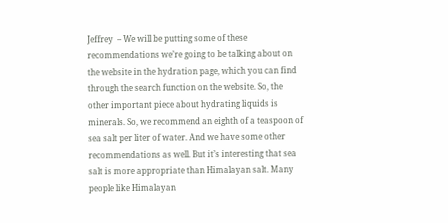Jeffrey  – We will be putting some of these recommendations we’re going to be talking about on the website in the hydration page, which you can find through the search function on the website. So, the other important piece about hydrating liquids is minerals. So, we recommend an eighth of a teaspoon of sea salt per liter of water. And we have some other recommendations as well. But it’s interesting that sea salt is more appropriate than Himalayan salt. Many people like Himalayan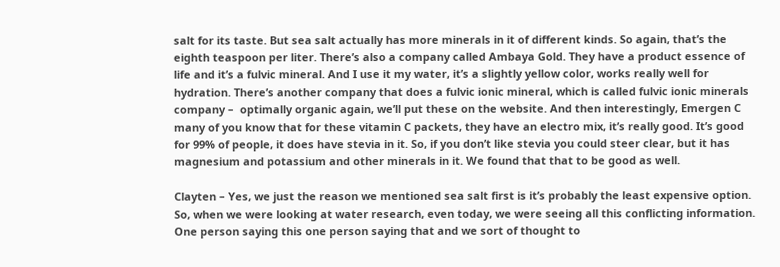salt for its taste. But sea salt actually has more minerals in it of different kinds. So again, that’s the eighth teaspoon per liter. There’s also a company called Ambaya Gold. They have a product essence of life and it’s a fulvic mineral. And I use it my water, it’s a slightly yellow color, works really well for hydration. There’s another company that does a fulvic ionic mineral, which is called fulvic ionic minerals company –  optimally organic again, we’ll put these on the website. And then interestingly, Emergen C many of you know that for these vitamin C packets, they have an electro mix, it’s really good. It’s good for 99% of people, it does have stevia in it. So, if you don’t like stevia you could steer clear, but it has magnesium and potassium and other minerals in it. We found that that to be good as well.

Clayten – Yes, we just the reason we mentioned sea salt first is it’s probably the least expensive option. So, when we were looking at water research, even today, we were seeing all this conflicting information. One person saying this one person saying that and we sort of thought to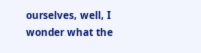ourselves, well, I wonder what the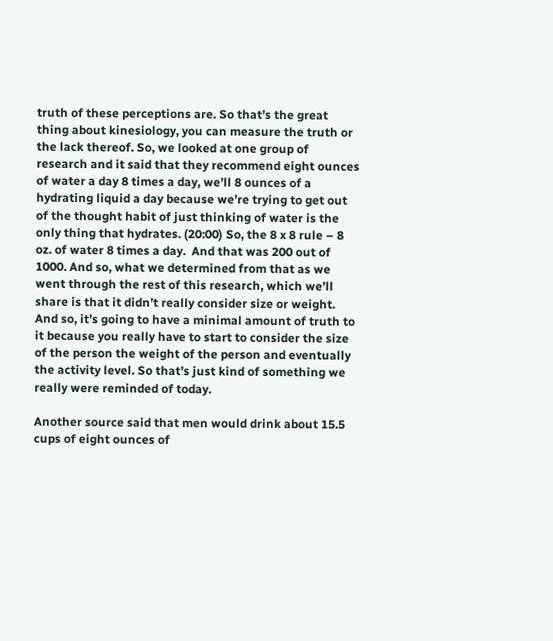truth of these perceptions are. So that’s the great thing about kinesiology, you can measure the truth or the lack thereof. So, we looked at one group of research and it said that they recommend eight ounces of water a day 8 times a day, we’ll 8 ounces of a hydrating liquid a day because we’re trying to get out of the thought habit of just thinking of water is the only thing that hydrates. (20:00) So, the 8 x 8 rule – 8 oz. of water 8 times a day.  And that was 200 out of 1000. And so, what we determined from that as we went through the rest of this research, which we’ll share is that it didn’t really consider size or weight. And so, it’s going to have a minimal amount of truth to it because you really have to start to consider the size of the person the weight of the person and eventually the activity level. So that’s just kind of something we really were reminded of today.

Another source said that men would drink about 15.5 cups of eight ounces of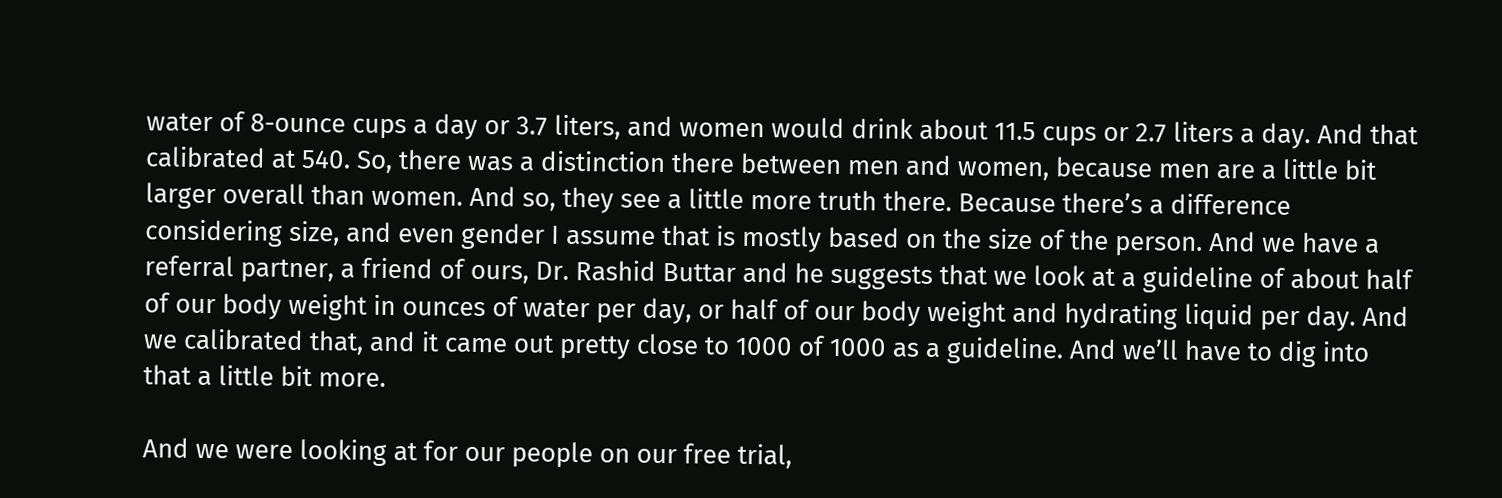water of 8-ounce cups a day or 3.7 liters, and women would drink about 11.5 cups or 2.7 liters a day. And that calibrated at 540. So, there was a distinction there between men and women, because men are a little bit larger overall than women. And so, they see a little more truth there. Because there’s a difference considering size, and even gender I assume that is mostly based on the size of the person. And we have a referral partner, a friend of ours, Dr. Rashid Buttar and he suggests that we look at a guideline of about half of our body weight in ounces of water per day, or half of our body weight and hydrating liquid per day. And we calibrated that, and it came out pretty close to 1000 of 1000 as a guideline. And we’ll have to dig into that a little bit more.

And we were looking at for our people on our free trial,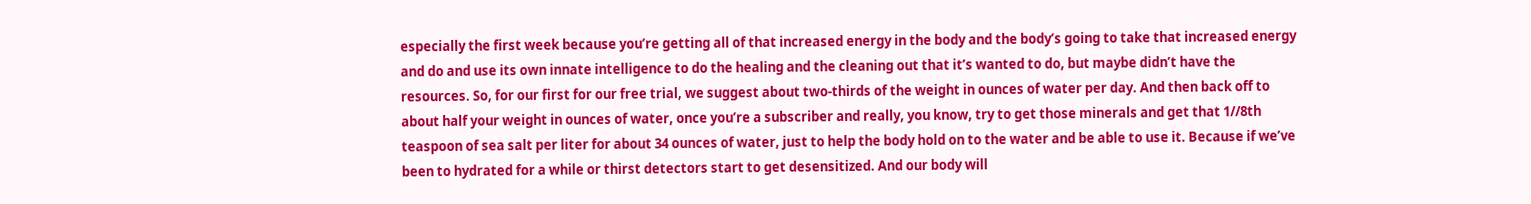especially the first week because you’re getting all of that increased energy in the body and the body’s going to take that increased energy and do and use its own innate intelligence to do the healing and the cleaning out that it’s wanted to do, but maybe didn’t have the resources. So, for our first for our free trial, we suggest about two-thirds of the weight in ounces of water per day. And then back off to about half your weight in ounces of water, once you’re a subscriber and really, you know, try to get those minerals and get that 1//8th teaspoon of sea salt per liter for about 34 ounces of water, just to help the body hold on to the water and be able to use it. Because if we’ve been to hydrated for a while or thirst detectors start to get desensitized. And our body will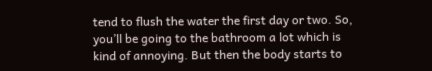tend to flush the water the first day or two. So, you’ll be going to the bathroom a lot which is kind of annoying. But then the body starts to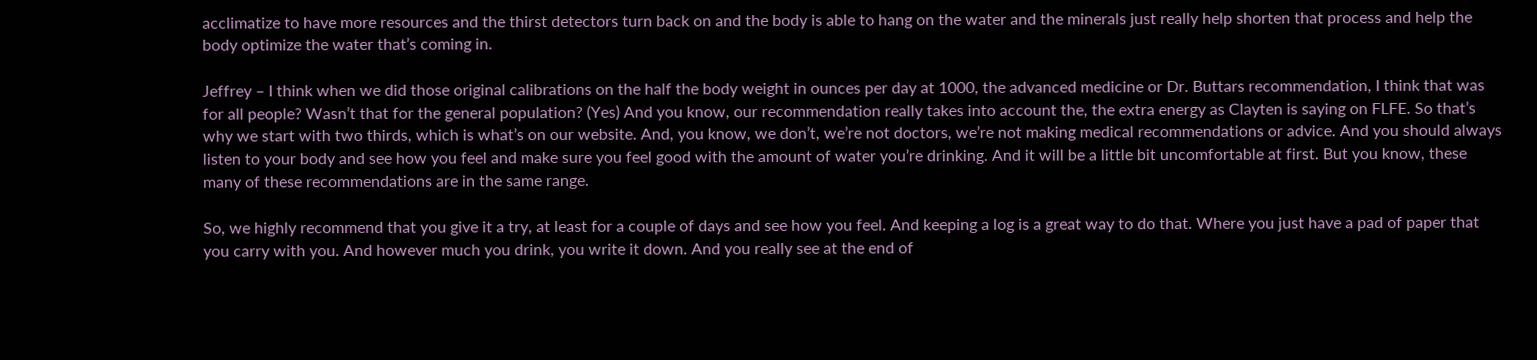acclimatize to have more resources and the thirst detectors turn back on and the body is able to hang on the water and the minerals just really help shorten that process and help the body optimize the water that’s coming in.

Jeffrey – I think when we did those original calibrations on the half the body weight in ounces per day at 1000, the advanced medicine or Dr. Buttars recommendation, I think that was for all people? Wasn’t that for the general population? (Yes) And you know, our recommendation really takes into account the, the extra energy as Clayten is saying on FLFE. So that’s why we start with two thirds, which is what’s on our website. And, you know, we don’t, we’re not doctors, we’re not making medical recommendations or advice. And you should always listen to your body and see how you feel and make sure you feel good with the amount of water you’re drinking. And it will be a little bit uncomfortable at first. But you know, these many of these recommendations are in the same range.

So, we highly recommend that you give it a try, at least for a couple of days and see how you feel. And keeping a log is a great way to do that. Where you just have a pad of paper that you carry with you. And however much you drink, you write it down. And you really see at the end of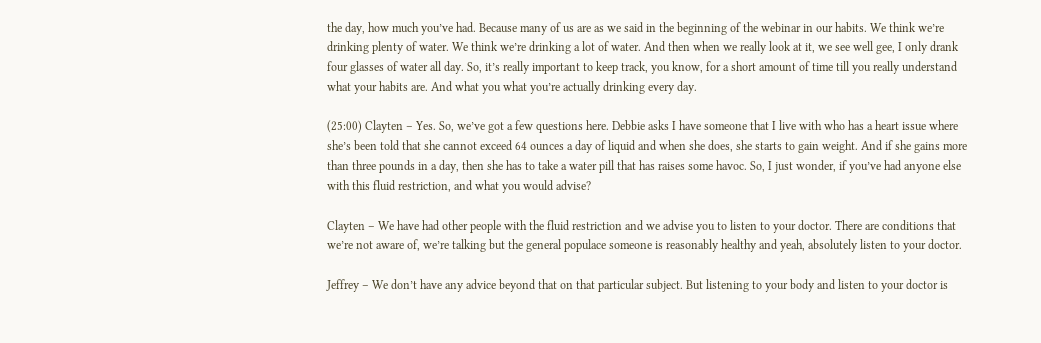the day, how much you’ve had. Because many of us are as we said in the beginning of the webinar in our habits. We think we’re drinking plenty of water. We think we’re drinking a lot of water. And then when we really look at it, we see well gee, I only drank four glasses of water all day. So, it’s really important to keep track, you know, for a short amount of time till you really understand what your habits are. And what you what you’re actually drinking every day.

(25:00) Clayten – Yes. So, we’ve got a few questions here. Debbie asks I have someone that I live with who has a heart issue where she’s been told that she cannot exceed 64 ounces a day of liquid and when she does, she starts to gain weight. And if she gains more than three pounds in a day, then she has to take a water pill that has raises some havoc. So, I just wonder, if you’ve had anyone else with this fluid restriction, and what you would advise?

Clayten – We have had other people with the fluid restriction and we advise you to listen to your doctor. There are conditions that we’re not aware of, we’re talking but the general populace someone is reasonably healthy and yeah, absolutely listen to your doctor.

Jeffrey – We don’t have any advice beyond that on that particular subject. But listening to your body and listen to your doctor is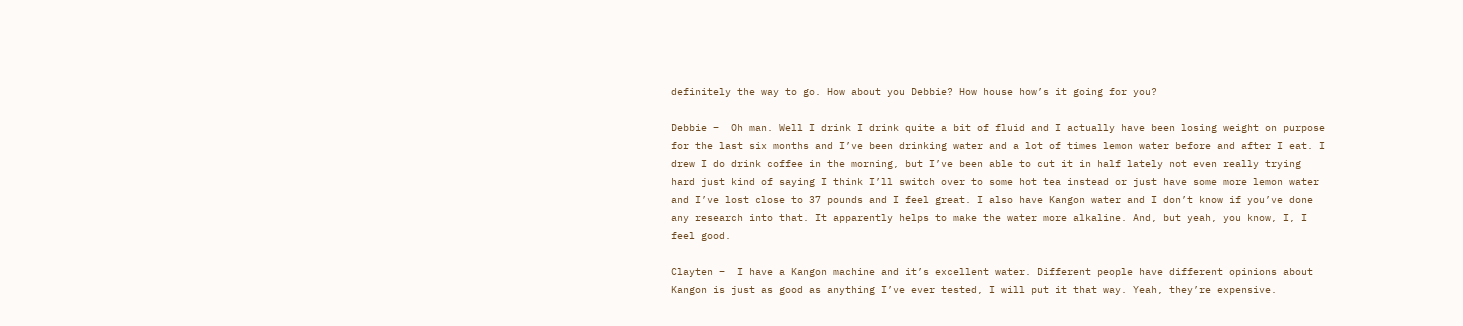definitely the way to go. How about you Debbie? How house how’s it going for you?

Debbie –  Oh man. Well I drink I drink quite a bit of fluid and I actually have been losing weight on purpose for the last six months and I’ve been drinking water and a lot of times lemon water before and after I eat. I drew I do drink coffee in the morning, but I’ve been able to cut it in half lately not even really trying hard just kind of saying I think I’ll switch over to some hot tea instead or just have some more lemon water and I’ve lost close to 37 pounds and I feel great. I also have Kangon water and I don’t know if you’ve done any research into that. It apparently helps to make the water more alkaline. And, but yeah, you know, I, I feel good.

Clayten –  I have a Kangon machine and it’s excellent water. Different people have different opinions about Kangon is just as good as anything I’ve ever tested, I will put it that way. Yeah, they’re expensive.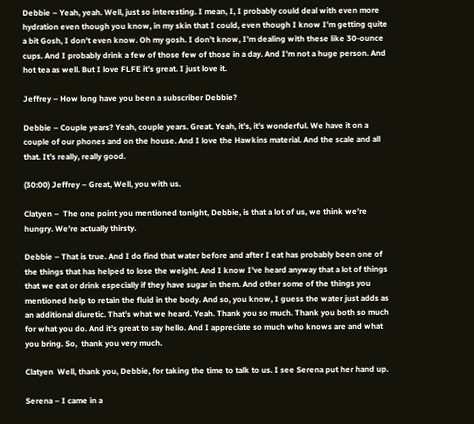Debbie – Yeah, yeah. Well, just so interesting. I mean, I, I probably could deal with even more hydration even though you know, in my skin that I could, even though I know I’m getting quite a bit Gosh, I don’t even know. Oh my gosh. I don’t know, I’m dealing with these like 30-ounce cups. And I probably drink a few of those few of those in a day. And I’m not a huge person. And hot tea as well. But I love FLFE it’s great. I just love it.

Jeffrey – How long have you been a subscriber Debbie?

Debbie – Couple years? Yeah, couple years. Great. Yeah, it’s, it’s wonderful. We have it on a couple of our phones and on the house. And I love the Hawkins material. And the scale and all that. It’s really, really good.

(30:00) Jeffrey – Great, Well, you with us.

Clatyen –  The one point you mentioned tonight, Debbie, is that a lot of us, we think we’re hungry. We’re actually thirsty.

Debbie – That is true. And I do find that water before and after I eat has probably been one of the things that has helped to lose the weight. And I know I’ve heard anyway that a lot of things that we eat or drink especially if they have sugar in them. And other some of the things you mentioned help to retain the fluid in the body. And so, you know, I guess the water just adds as an additional diuretic. That’s what we heard. Yeah. Thank you so much. Thank you both so much for what you do. And it’s great to say hello. And I appreciate so much who knows are and what you bring. So,  thank you very much.

Clatyen  Well, thank you, Debbie, for taking the time to talk to us. I see Serena put her hand up.

Serena – I came in a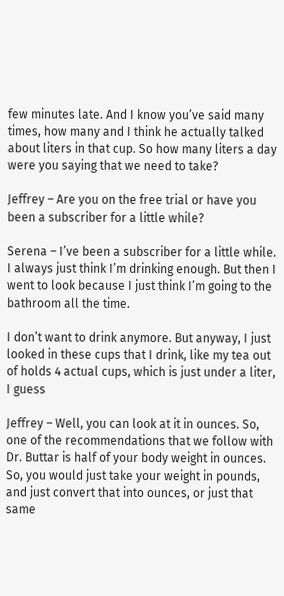few minutes late. And I know you’ve said many times, how many and I think he actually talked about liters in that cup. So how many liters a day were you saying that we need to take?

Jeffrey – Are you on the free trial or have you been a subscriber for a little while?

Serena – I’ve been a subscriber for a little while. I always just think I’m drinking enough. But then I went to look because I just think I’m going to the bathroom all the time.

I don’t want to drink anymore. But anyway, I just looked in these cups that I drink, like my tea out of holds 4 actual cups, which is just under a liter, I guess

Jeffrey – Well, you can look at it in ounces. So, one of the recommendations that we follow with  Dr. Buttar is half of your body weight in ounces. So, you would just take your weight in pounds, and just convert that into ounces, or just that same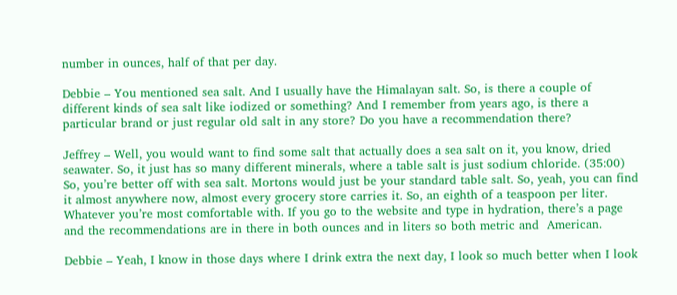number in ounces, half of that per day.

Debbie – You mentioned sea salt. And I usually have the Himalayan salt. So, is there a couple of different kinds of sea salt like iodized or something? And I remember from years ago, is there a particular brand or just regular old salt in any store? Do you have a recommendation there?

Jeffrey – Well, you would want to find some salt that actually does a sea salt on it, you know, dried seawater. So, it just has so many different minerals, where a table salt is just sodium chloride. (35:00) So, you’re better off with sea salt. Mortons would just be your standard table salt. So, yeah, you can find it almost anywhere now, almost every grocery store carries it. So, an eighth of a teaspoon per liter. Whatever you’re most comfortable with. If you go to the website and type in hydration, there’s a page and the recommendations are in there in both ounces and in liters so both metric and  American.

Debbie – Yeah, I know in those days where I drink extra the next day, I look so much better when I look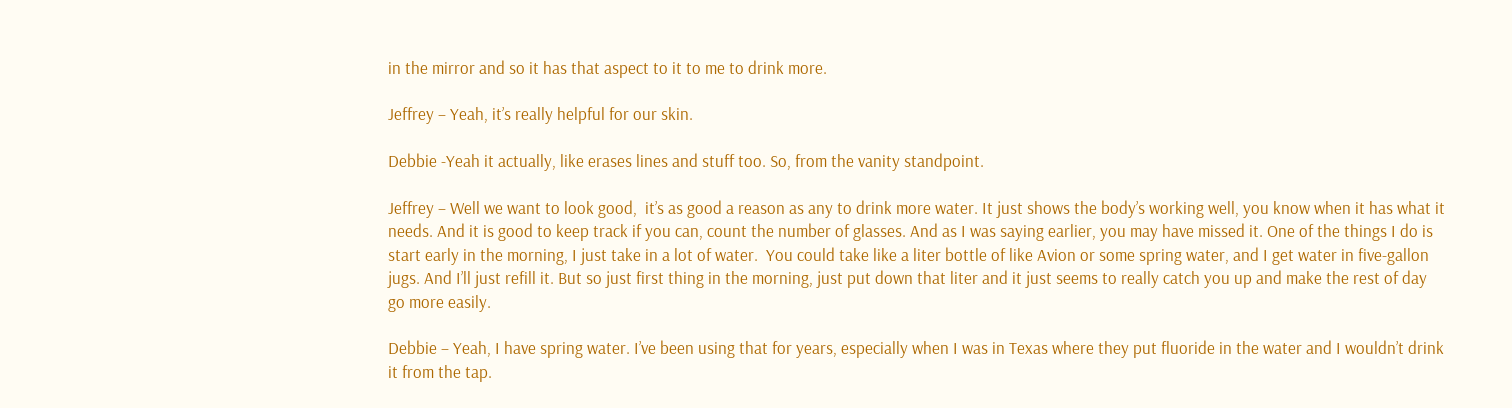in the mirror and so it has that aspect to it to me to drink more.

Jeffrey – Yeah, it’s really helpful for our skin.

Debbie -Yeah it actually, like erases lines and stuff too. So, from the vanity standpoint.

Jeffrey – Well we want to look good,  it’s as good a reason as any to drink more water. It just shows the body’s working well, you know when it has what it needs. And it is good to keep track if you can, count the number of glasses. And as I was saying earlier, you may have missed it. One of the things I do is start early in the morning, I just take in a lot of water.  You could take like a liter bottle of like Avion or some spring water, and I get water in five-gallon jugs. And I’ll just refill it. But so just first thing in the morning, just put down that liter and it just seems to really catch you up and make the rest of day go more easily.

Debbie – Yeah, I have spring water. I’ve been using that for years, especially when I was in Texas where they put fluoride in the water and I wouldn’t drink it from the tap.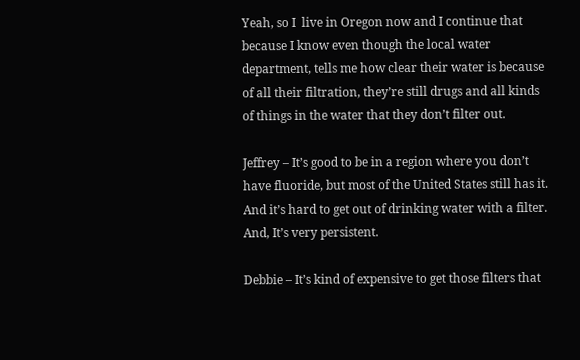Yeah, so I  live in Oregon now and I continue that because I know even though the local water department, tells me how clear their water is because of all their filtration, they’re still drugs and all kinds of things in the water that they don’t filter out.

Jeffrey – It’s good to be in a region where you don’t have fluoride, but most of the United States still has it. And it’s hard to get out of drinking water with a filter.  And, It’s very persistent.

Debbie – It’s kind of expensive to get those filters that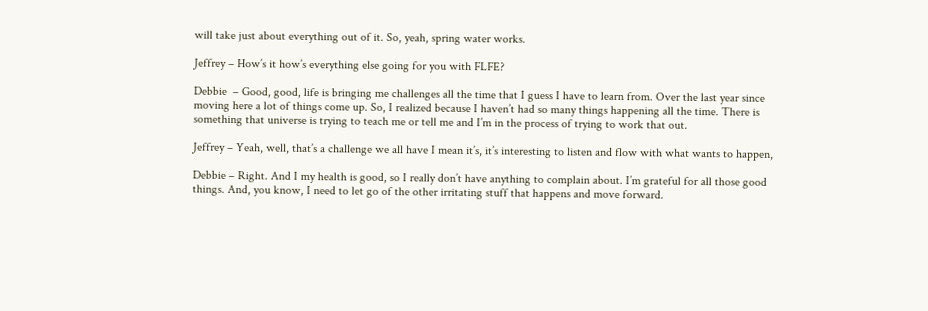will take just about everything out of it. So, yeah, spring water works.

Jeffrey – How’s it how’s everything else going for you with FLFE?

Debbie  – Good, good, life is bringing me challenges all the time that I guess I have to learn from. Over the last year since moving here a lot of things come up. So, I realized because I haven’t had so many things happening all the time. There is something that universe is trying to teach me or tell me and I’m in the process of trying to work that out.

Jeffrey – Yeah, well, that’s a challenge we all have I mean it’s, it’s interesting to listen and flow with what wants to happen,

Debbie – Right. And I my health is good, so I really don’t have anything to complain about. I’m grateful for all those good things. And, you know, I need to let go of the other irritating stuff that happens and move forward.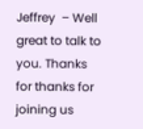Jeffrey  – Well great to talk to you. Thanks for thanks for joining us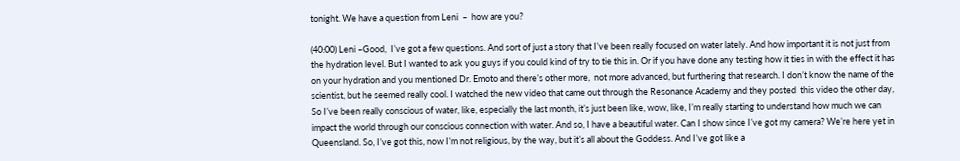tonight. We have a question from Leni  –  how are you?

(40:00) Leni –Good,  I’ve got a few questions. And sort of just a story that I’ve been really focused on water lately. And how important it is not just from the hydration level. But I wanted to ask you guys if you could kind of try to tie this in. Or if you have done any testing how it ties in with the effect it has on your hydration and you mentioned Dr. Emoto and there’s other more,  not more advanced, but furthering that research. I don’t know the name of the scientist, but he seemed really cool. I watched the new video that came out through the Resonance Academy and they posted  this video the other day, So I’ve been really conscious of water, like, especially the last month, it’s just been like, wow, like, I’m really starting to understand how much we can impact the world through our conscious connection with water. And so, I have a beautiful water. Can I show since I’ve got my camera? We’re here yet in Queensland. So, I’ve got this, now I’m not religious, by the way, but it’s all about the Goddess. And I’ve got like a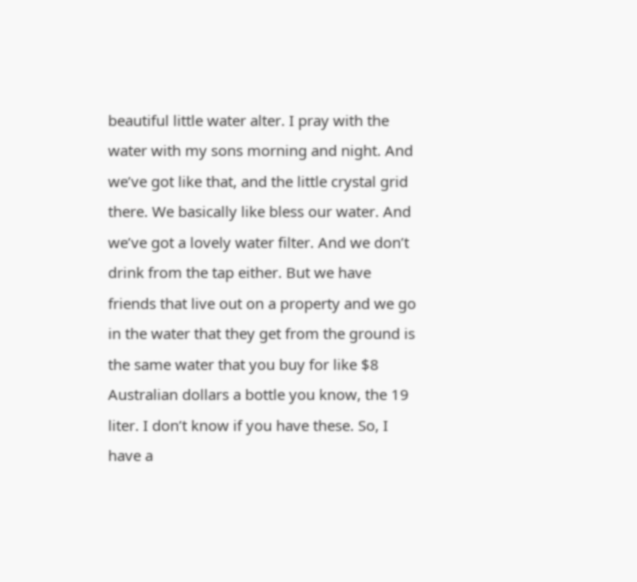beautiful little water alter. I pray with the water with my sons morning and night. And we’ve got like that, and the little crystal grid there. We basically like bless our water. And we’ve got a lovely water filter. And we don’t drink from the tap either. But we have friends that live out on a property and we go in the water that they get from the ground is the same water that you buy for like $8 Australian dollars a bottle you know, the 19 liter. I don’t know if you have these. So, I have a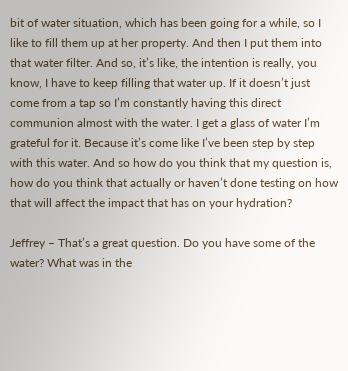bit of water situation, which has been going for a while, so I like to fill them up at her property. And then I put them into that water filter. And so, it’s like, the intention is really, you know, I have to keep filling that water up. If it doesn’t just come from a tap so I’m constantly having this direct communion almost with the water. I get a glass of water I’m grateful for it. Because it’s come like I’ve been step by step with this water. And so how do you think that my question is, how do you think that actually or haven’t done testing on how that will affect the impact that has on your hydration?

Jeffrey – That’s a great question. Do you have some of the water? What was in the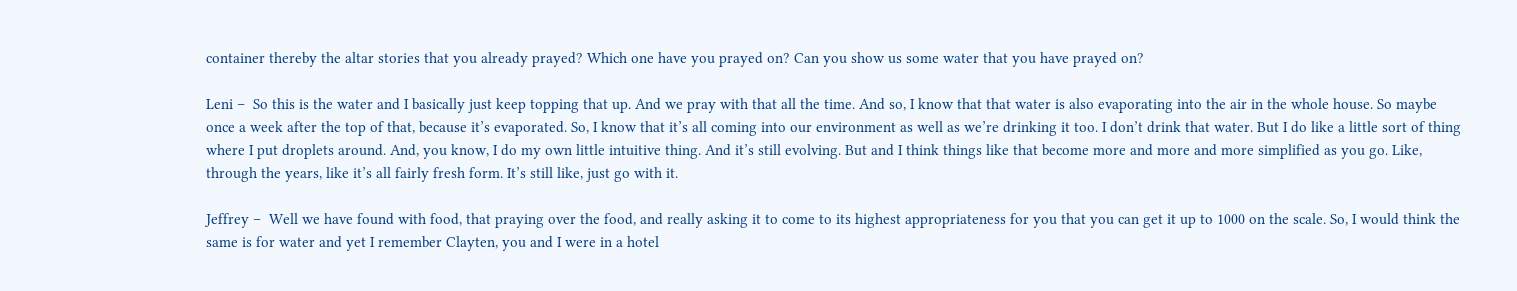container thereby the altar stories that you already prayed? Which one have you prayed on? Can you show us some water that you have prayed on?

Leni –  So this is the water and I basically just keep topping that up. And we pray with that all the time. And so, I know that that water is also evaporating into the air in the whole house. So maybe once a week after the top of that, because it’s evaporated. So, I know that it’s all coming into our environment as well as we’re drinking it too. I don’t drink that water. But I do like a little sort of thing where I put droplets around. And, you know, I do my own little intuitive thing. And it’s still evolving. But and I think things like that become more and more and more simplified as you go. Like, through the years, like it’s all fairly fresh form. It’s still like, just go with it.

Jeffrey –  Well we have found with food, that praying over the food, and really asking it to come to its highest appropriateness for you that you can get it up to 1000 on the scale. So, I would think the same is for water and yet I remember Clayten, you and I were in a hotel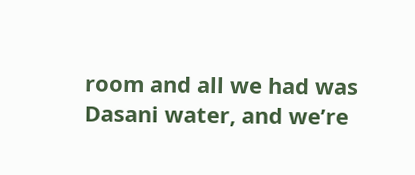room and all we had was Dasani water, and we’re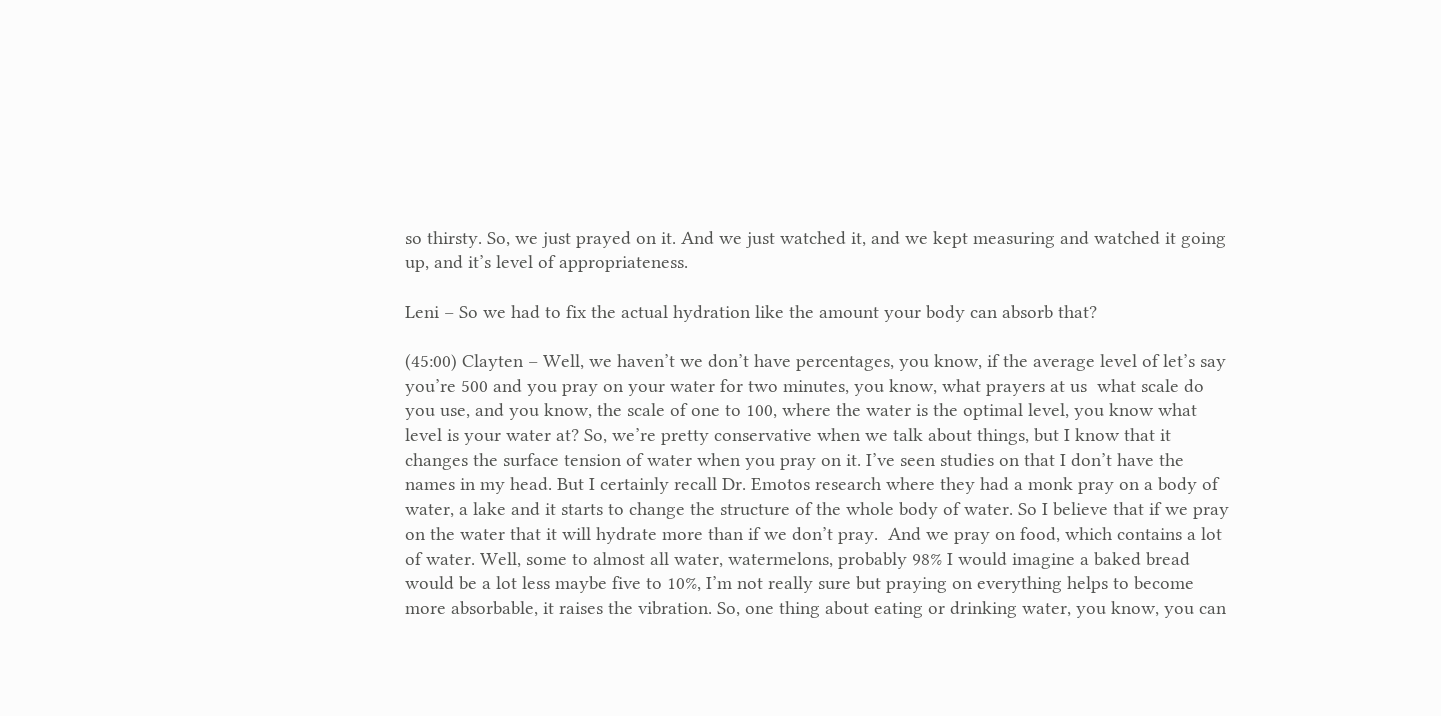so thirsty. So, we just prayed on it. And we just watched it, and we kept measuring and watched it going up, and it’s level of appropriateness.

Leni – So we had to fix the actual hydration like the amount your body can absorb that?

(45:00) Clayten – Well, we haven’t we don’t have percentages, you know, if the average level of let’s say you’re 500 and you pray on your water for two minutes, you know, what prayers at us  what scale do you use, and you know, the scale of one to 100, where the water is the optimal level, you know what level is your water at? So, we’re pretty conservative when we talk about things, but I know that it changes the surface tension of water when you pray on it. I’ve seen studies on that I don’t have the names in my head. But I certainly recall Dr. Emotos research where they had a monk pray on a body of water, a lake and it starts to change the structure of the whole body of water. So I believe that if we pray on the water that it will hydrate more than if we don’t pray.  And we pray on food, which contains a lot of water. Well, some to almost all water, watermelons, probably 98% I would imagine a baked bread would be a lot less maybe five to 10%, I’m not really sure but praying on everything helps to become more absorbable, it raises the vibration. So, one thing about eating or drinking water, you know, you can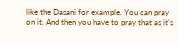like the Dasani for example. You can pray on it. And then you have to pray that as it’s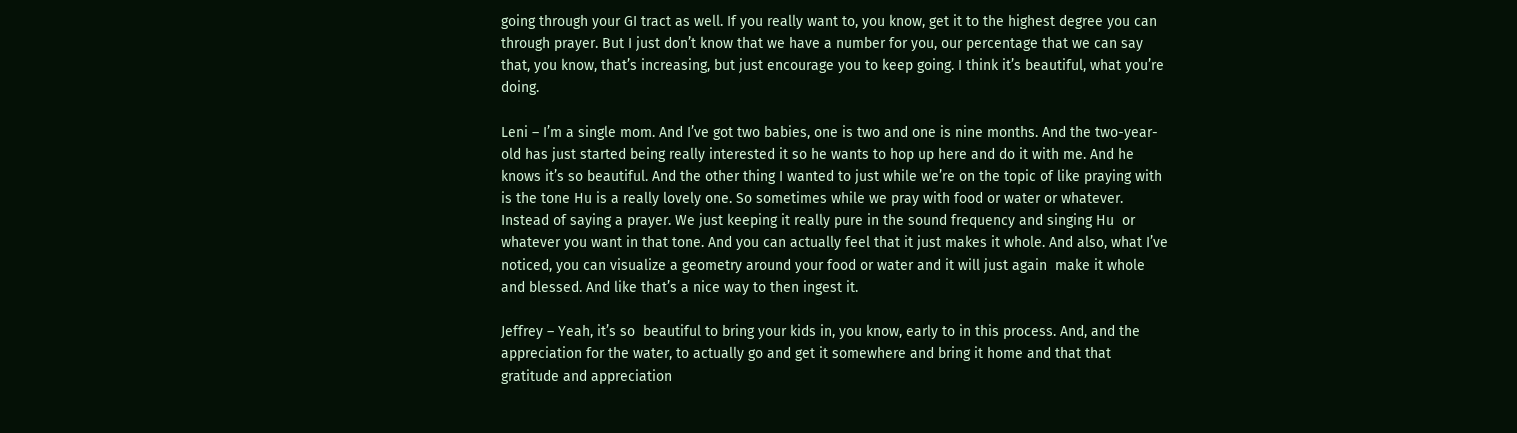going through your GI tract as well. If you really want to, you know, get it to the highest degree you can through prayer. But I just don’t know that we have a number for you, our percentage that we can say that, you know, that’s increasing, but just encourage you to keep going. I think it’s beautiful, what you’re doing.

Leni – I’m a single mom. And I’ve got two babies, one is two and one is nine months. And the two-year-old has just started being really interested it so he wants to hop up here and do it with me. And he knows it’s so beautiful. And the other thing I wanted to just while we’re on the topic of like praying with is the tone Hu is a really lovely one. So sometimes while we pray with food or water or whatever. Instead of saying a prayer. We just keeping it really pure in the sound frequency and singing Hu  or whatever you want in that tone. And you can actually feel that it just makes it whole. And also, what I’ve noticed, you can visualize a geometry around your food or water and it will just again  make it whole and blessed. And like that’s a nice way to then ingest it.

Jeffrey – Yeah, it’s so  beautiful to bring your kids in, you know, early to in this process. And, and the appreciation for the water, to actually go and get it somewhere and bring it home and that that gratitude and appreciation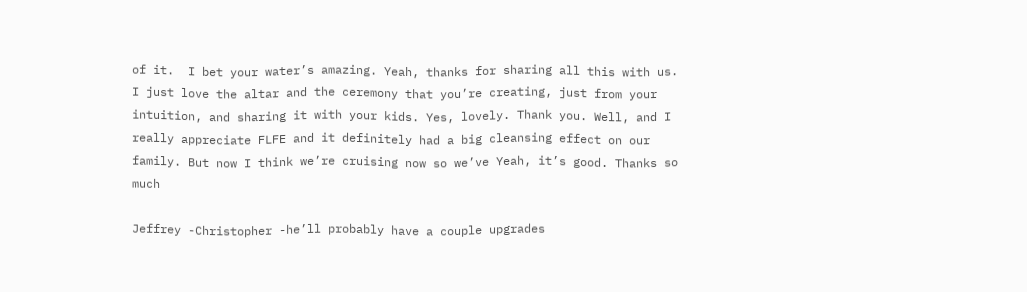of it.  I bet your water’s amazing. Yeah, thanks for sharing all this with us. I just love the altar and the ceremony that you’re creating, just from your intuition, and sharing it with your kids. Yes, lovely. Thank you. Well, and I really appreciate FLFE and it definitely had a big cleansing effect on our family. But now I think we’re cruising now so we’ve Yeah, it’s good. Thanks so much

Jeffrey -Christopher -he’ll probably have a couple upgrades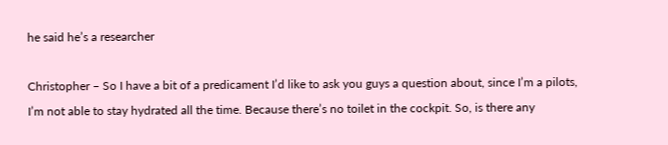he said he’s a researcher

Christopher – So I have a bit of a predicament I’d like to ask you guys a question about, since I’m a pilots, I’m not able to stay hydrated all the time. Because there’s no toilet in the cockpit. So, is there any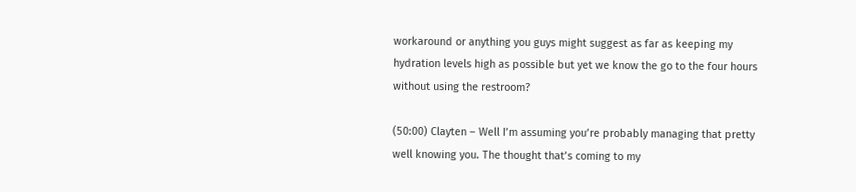workaround or anything you guys might suggest as far as keeping my hydration levels high as possible but yet we know the go to the four hours without using the restroom?

(50:00) Clayten – Well I’m assuming you’re probably managing that pretty well knowing you. The thought that’s coming to my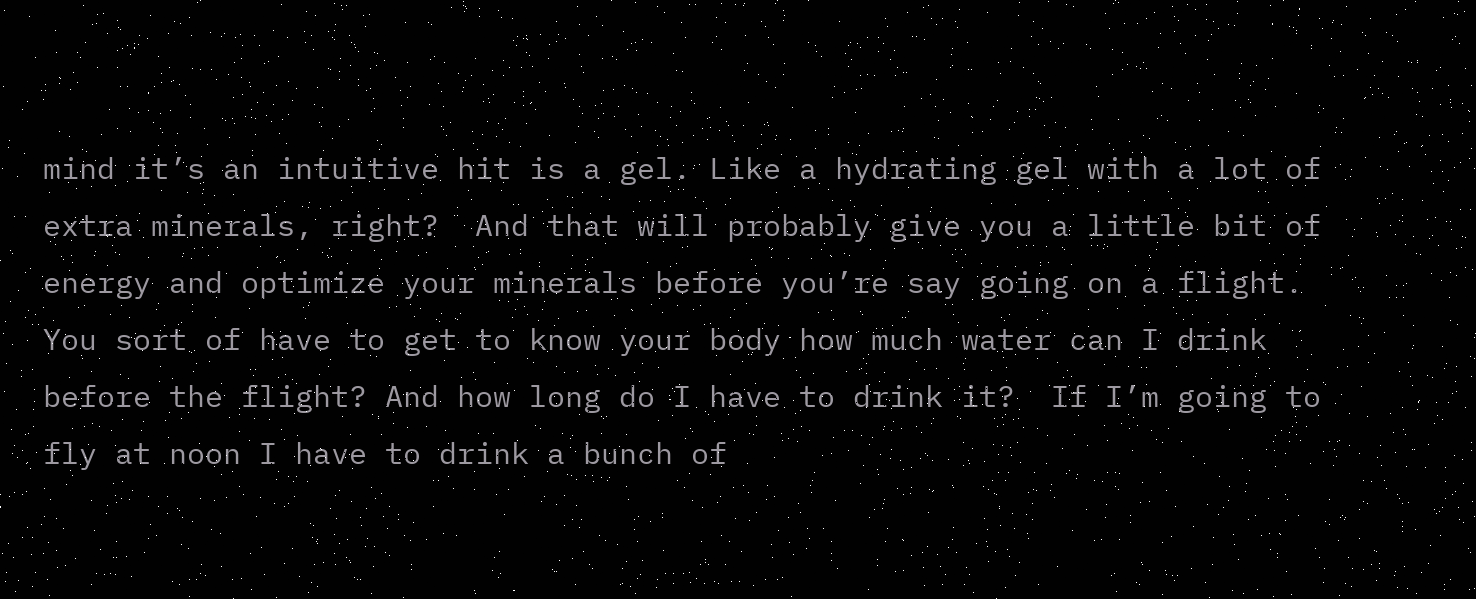mind it’s an intuitive hit is a gel. Like a hydrating gel with a lot of extra minerals, right?  And that will probably give you a little bit of energy and optimize your minerals before you’re say going on a flight.  You sort of have to get to know your body how much water can I drink before the flight? And how long do I have to drink it?  If I’m going to fly at noon I have to drink a bunch of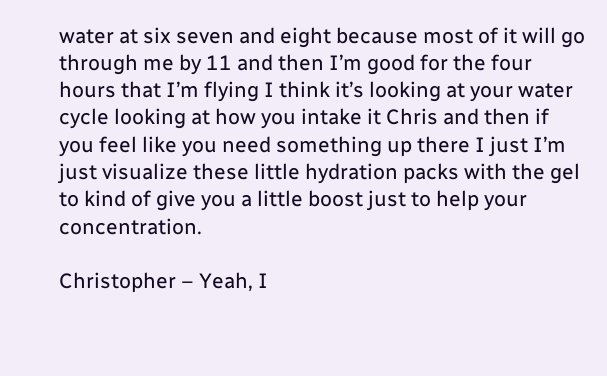water at six seven and eight because most of it will go through me by 11 and then I’m good for the four hours that I’m flying I think it’s looking at your water cycle looking at how you intake it Chris and then if you feel like you need something up there I just I’m just visualize these little hydration packs with the gel to kind of give you a little boost just to help your concentration.

Christopher – Yeah, I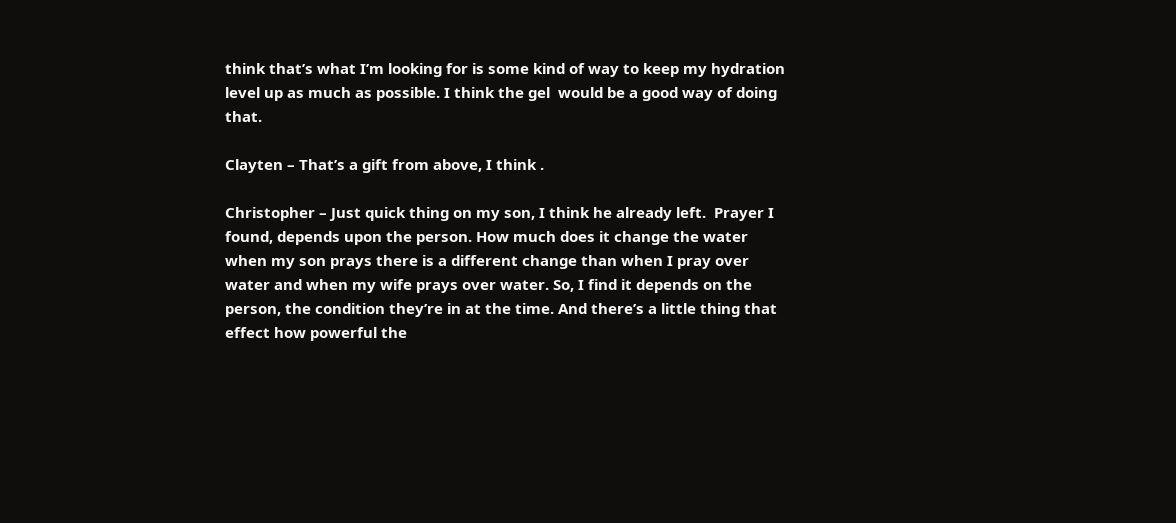think that’s what I’m looking for is some kind of way to keep my hydration level up as much as possible. I think the gel  would be a good way of doing that.

Clayten – That’s a gift from above, I think .

Christopher – Just quick thing on my son, I think he already left.  Prayer I found, depends upon the person. How much does it change the water when my son prays there is a different change than when I pray over water and when my wife prays over water. So, I find it depends on the person, the condition they’re in at the time. And there’s a little thing that effect how powerful the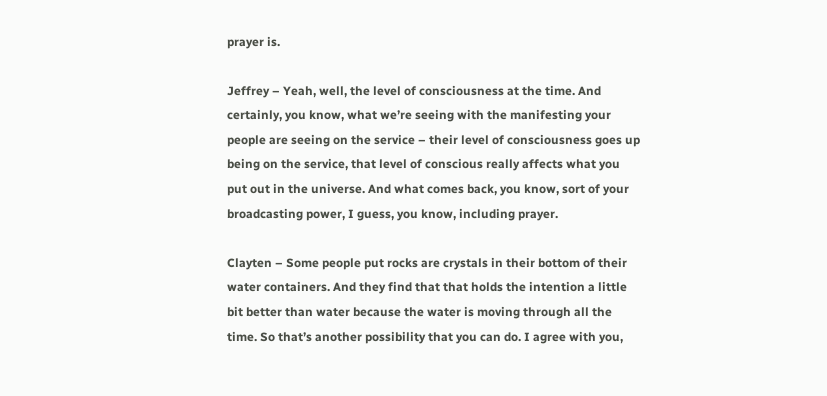prayer is.

Jeffrey – Yeah, well, the level of consciousness at the time. And certainly, you know, what we’re seeing with the manifesting your people are seeing on the service – their level of consciousness goes up being on the service, that level of conscious really affects what you put out in the universe. And what comes back, you know, sort of your broadcasting power, I guess, you know, including prayer.

Clayten – Some people put rocks are crystals in their bottom of their water containers. And they find that that holds the intention a little bit better than water because the water is moving through all the time. So that’s another possibility that you can do. I agree with you,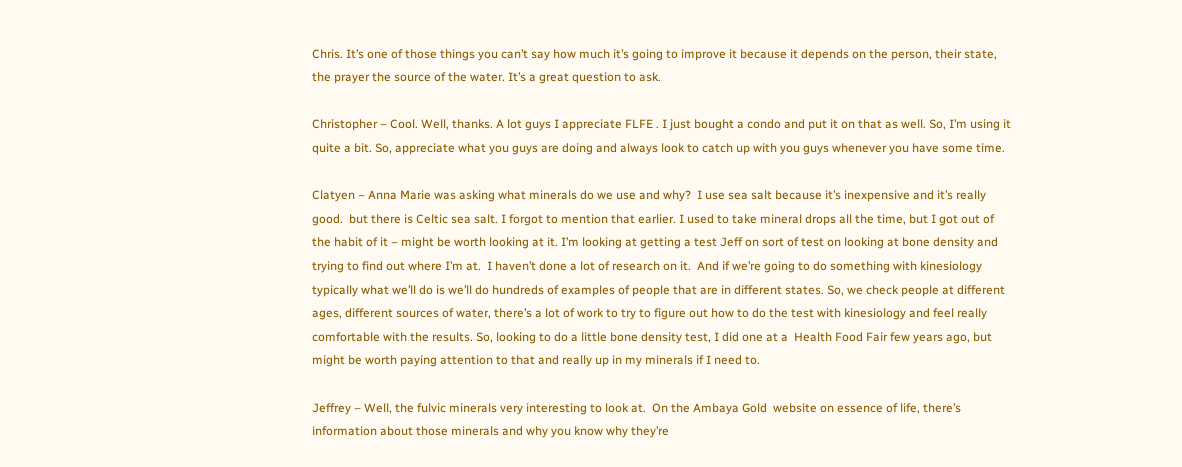Chris. It’s one of those things you can’t say how much it’s going to improve it because it depends on the person, their state, the prayer the source of the water. It’s a great question to ask.

Christopher – Cool. Well, thanks. A lot guys I appreciate FLFE . I just bought a condo and put it on that as well. So, I’m using it quite a bit. So, appreciate what you guys are doing and always look to catch up with you guys whenever you have some time.

Clatyen – Anna Marie was asking what minerals do we use and why?  I use sea salt because it’s inexpensive and it’s really good.  but there is Celtic sea salt. I forgot to mention that earlier. I used to take mineral drops all the time, but I got out of the habit of it – might be worth looking at it. I’m looking at getting a test Jeff on sort of test on looking at bone density and trying to find out where I’m at.  I haven’t done a lot of research on it.  And if we’re going to do something with kinesiology typically what we’ll do is we’ll do hundreds of examples of people that are in different states. So, we check people at different ages, different sources of water, there’s a lot of work to try to figure out how to do the test with kinesiology and feel really comfortable with the results. So, looking to do a little bone density test, I did one at a  Health Food Fair few years ago, but might be worth paying attention to that and really up in my minerals if I need to.

Jeffrey – Well, the fulvic minerals very interesting to look at.  On the Ambaya Gold  website on essence of life, there’s information about those minerals and why you know why they’re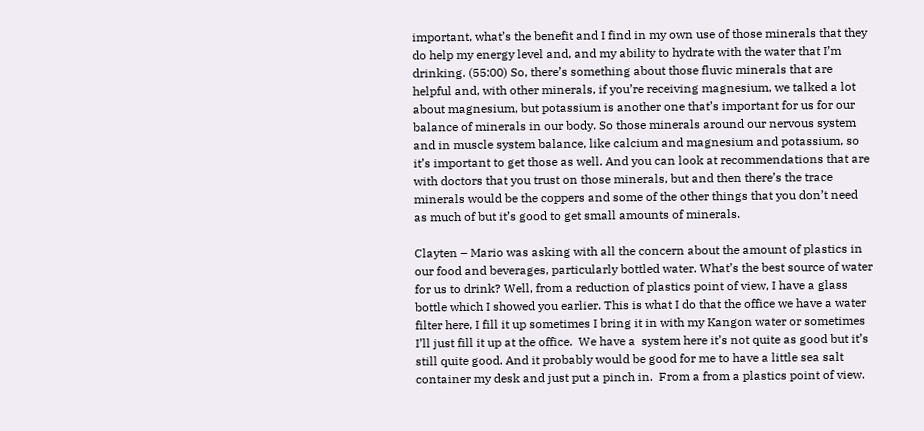important, what’s the benefit and I find in my own use of those minerals that they do help my energy level and, and my ability to hydrate with the water that I’m drinking. (55:00) So, there’s something about those fluvic minerals that are helpful and, with other minerals, if you’re receiving magnesium, we talked a lot about magnesium, but potassium is another one that’s important for us for our balance of minerals in our body. So those minerals around our nervous system and in muscle system balance, like calcium and magnesium and potassium, so it’s important to get those as well. And you can look at recommendations that are with doctors that you trust on those minerals, but and then there’s the trace minerals would be the coppers and some of the other things that you don’t need as much of but it’s good to get small amounts of minerals.

Clayten – Mario was asking with all the concern about the amount of plastics in our food and beverages, particularly bottled water. What’s the best source of water for us to drink? Well, from a reduction of plastics point of view, I have a glass bottle which I showed you earlier. This is what I do that the office we have a water filter here, I fill it up sometimes I bring it in with my Kangon water or sometimes I’ll just fill it up at the office.  We have a  system here it’s not quite as good but it’s still quite good. And it probably would be good for me to have a little sea salt container my desk and just put a pinch in.  From a from a plastics point of view.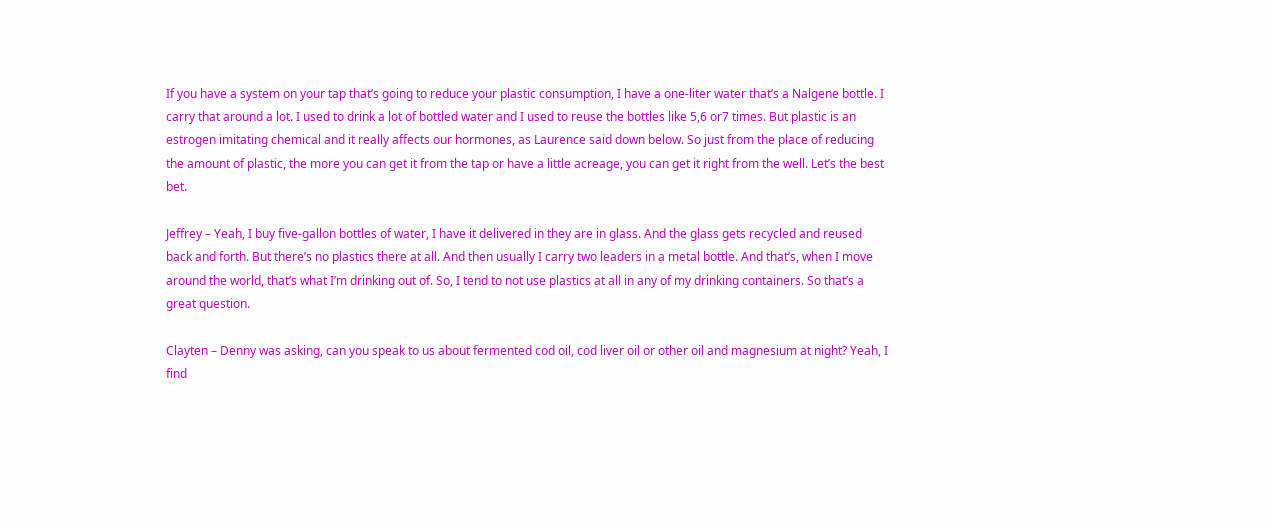If you have a system on your tap that’s going to reduce your plastic consumption, I have a one-liter water that’s a Nalgene bottle. I carry that around a lot. I used to drink a lot of bottled water and I used to reuse the bottles like 5,6 or7 times. But plastic is an estrogen imitating chemical and it really affects our hormones, as Laurence said down below. So just from the place of reducing the amount of plastic, the more you can get it from the tap or have a little acreage, you can get it right from the well. Let’s the best bet.

Jeffrey – Yeah, I buy five-gallon bottles of water, I have it delivered in they are in glass. And the glass gets recycled and reused back and forth. But there’s no plastics there at all. And then usually I carry two leaders in a metal bottle. And that’s, when I move around the world, that’s what I’m drinking out of. So, I tend to not use plastics at all in any of my drinking containers. So that’s a great question.

Clayten – Denny was asking, can you speak to us about fermented cod oil, cod liver oil or other oil and magnesium at night? Yeah, I find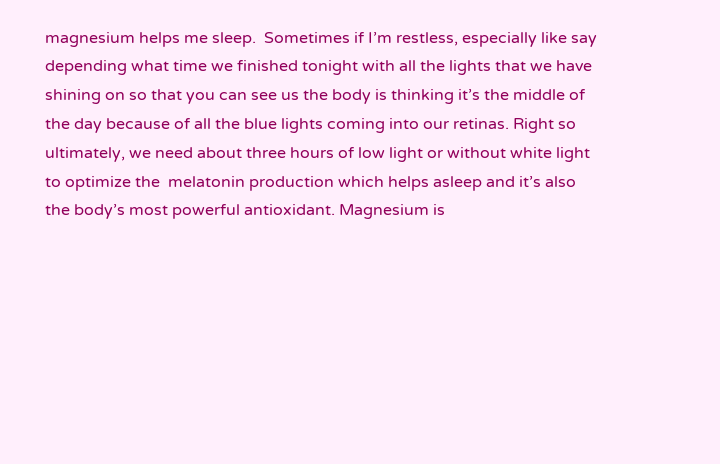magnesium helps me sleep.  Sometimes if I’m restless, especially like say depending what time we finished tonight with all the lights that we have shining on so that you can see us the body is thinking it’s the middle of the day because of all the blue lights coming into our retinas. Right so ultimately, we need about three hours of low light or without white light to optimize the  melatonin production which helps asleep and it’s also the body’s most powerful antioxidant. Magnesium is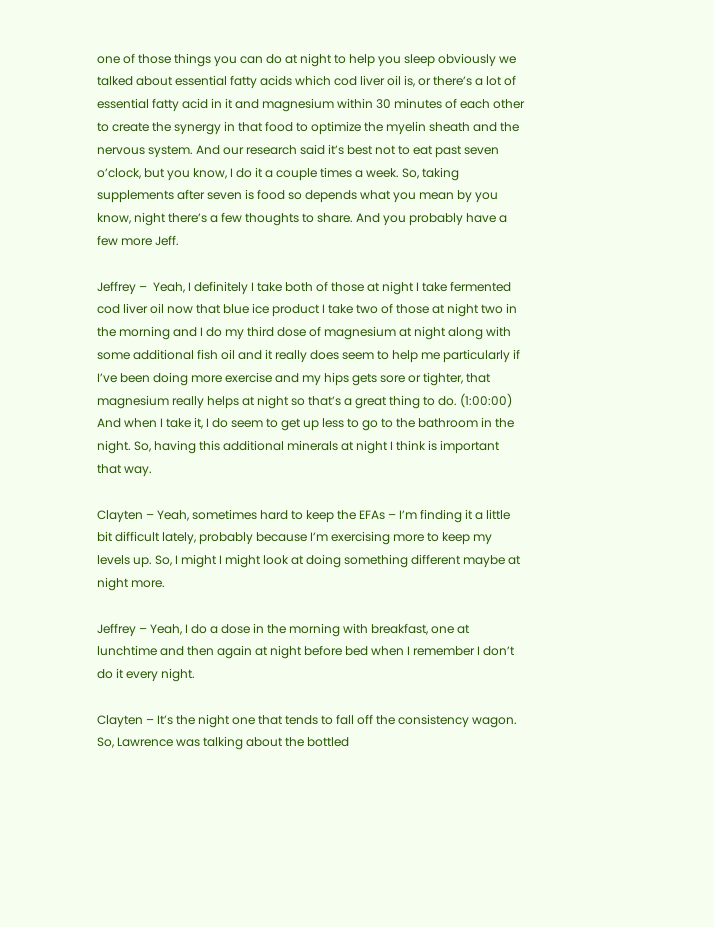one of those things you can do at night to help you sleep obviously we talked about essential fatty acids which cod liver oil is, or there’s a lot of essential fatty acid in it and magnesium within 30 minutes of each other to create the synergy in that food to optimize the myelin sheath and the nervous system. And our research said it’s best not to eat past seven o’clock, but you know, I do it a couple times a week. So, taking supplements after seven is food so depends what you mean by you know, night there’s a few thoughts to share. And you probably have a few more Jeff.

Jeffrey –  Yeah, I definitely I take both of those at night I take fermented cod liver oil now that blue ice product I take two of those at night two in the morning and I do my third dose of magnesium at night along with some additional fish oil and it really does seem to help me particularly if I’ve been doing more exercise and my hips gets sore or tighter, that magnesium really helps at night so that’s a great thing to do. (1:00:00) And when I take it, I do seem to get up less to go to the bathroom in the night. So, having this additional minerals at night I think is important that way.

Clayten – Yeah, sometimes hard to keep the EFAs – I’m finding it a little bit difficult lately, probably because I’m exercising more to keep my levels up. So, I might I might look at doing something different maybe at night more.

Jeffrey – Yeah, I do a dose in the morning with breakfast, one at lunchtime and then again at night before bed when I remember I don’t do it every night.

Clayten – It’s the night one that tends to fall off the consistency wagon. So, Lawrence was talking about the bottled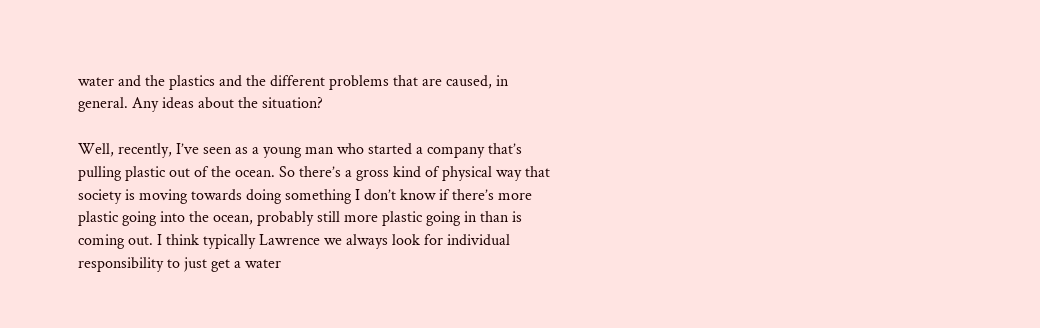water and the plastics and the different problems that are caused, in general. Any ideas about the situation?

Well, recently, I’ve seen as a young man who started a company that’s pulling plastic out of the ocean. So there’s a gross kind of physical way that society is moving towards doing something I don’t know if there’s more plastic going into the ocean, probably still more plastic going in than is coming out. I think typically Lawrence we always look for individual responsibility to just get a water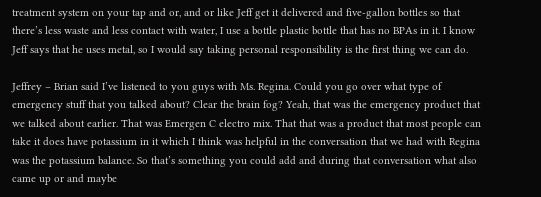treatment system on your tap and or, and or like Jeff get it delivered and five-gallon bottles so that there’s less waste and less contact with water, I use a bottle plastic bottle that has no BPAs in it. I know Jeff says that he uses metal, so I would say taking personal responsibility is the first thing we can do.

Jeffrey – Brian said I’ve listened to you guys with Ms. Regina. Could you go over what type of emergency stuff that you talked about? Clear the brain fog? Yeah, that was the emergency product that we talked about earlier. That was Emergen C electro mix. That that was a product that most people can take it does have potassium in it which I think was helpful in the conversation that we had with Regina was the potassium balance. So that’s something you could add and during that conversation what also came up or and maybe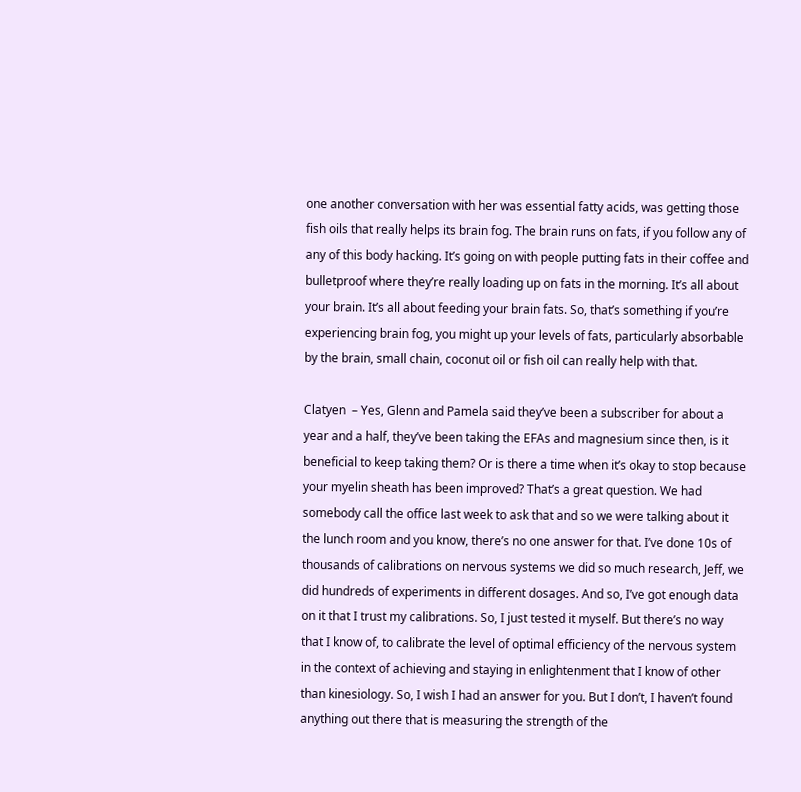one another conversation with her was essential fatty acids, was getting those fish oils that really helps its brain fog. The brain runs on fats, if you follow any of any of this body hacking. It’s going on with people putting fats in their coffee and bulletproof where they’re really loading up on fats in the morning. It’s all about your brain. It’s all about feeding your brain fats. So, that’s something if you’re experiencing brain fog, you might up your levels of fats, particularly absorbable by the brain, small chain, coconut oil or fish oil can really help with that.

Clatyen  – Yes, Glenn and Pamela said they’ve been a subscriber for about a year and a half, they’ve been taking the EFAs and magnesium since then, is it beneficial to keep taking them? Or is there a time when it’s okay to stop because your myelin sheath has been improved? That’s a great question. We had somebody call the office last week to ask that and so we were talking about it the lunch room and you know, there’s no one answer for that. I’ve done 10s of thousands of calibrations on nervous systems we did so much research, Jeff, we did hundreds of experiments in different dosages. And so, I’ve got enough data on it that I trust my calibrations. So, I just tested it myself. But there’s no way that I know of, to calibrate the level of optimal efficiency of the nervous system in the context of achieving and staying in enlightenment that I know of other than kinesiology. So, I wish I had an answer for you. But I don’t, I haven’t found anything out there that is measuring the strength of the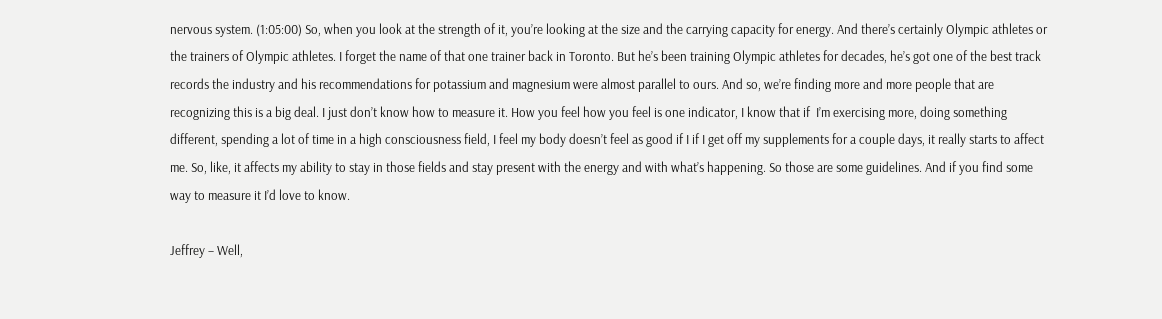nervous system. (1:05:00) So, when you look at the strength of it, you’re looking at the size and the carrying capacity for energy. And there’s certainly Olympic athletes or the trainers of Olympic athletes. I forget the name of that one trainer back in Toronto. But he’s been training Olympic athletes for decades, he’s got one of the best track records the industry and his recommendations for potassium and magnesium were almost parallel to ours. And so, we’re finding more and more people that are recognizing this is a big deal. I just don’t know how to measure it. How you feel how you feel is one indicator, I know that if  I’m exercising more, doing something different, spending a lot of time in a high consciousness field, I feel my body doesn’t feel as good if I if I get off my supplements for a couple days, it really starts to affect me. So, like, it affects my ability to stay in those fields and stay present with the energy and with what’s happening. So those are some guidelines. And if you find some way to measure it I’d love to know.

Jeffrey – Well,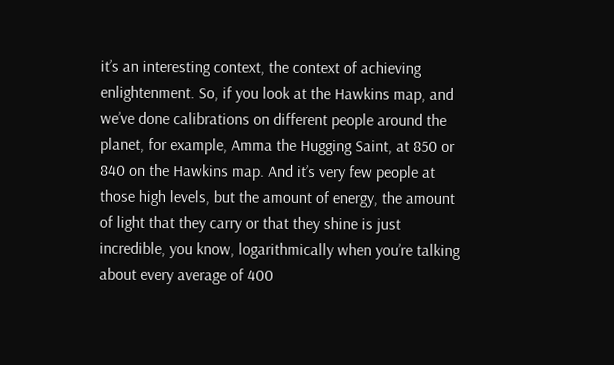it’s an interesting context, the context of achieving enlightenment. So, if you look at the Hawkins map, and we’ve done calibrations on different people around the planet, for example, Amma the Hugging Saint, at 850 or 840 on the Hawkins map. And it’s very few people at those high levels, but the amount of energy, the amount of light that they carry or that they shine is just incredible, you know, logarithmically when you’re talking about every average of 400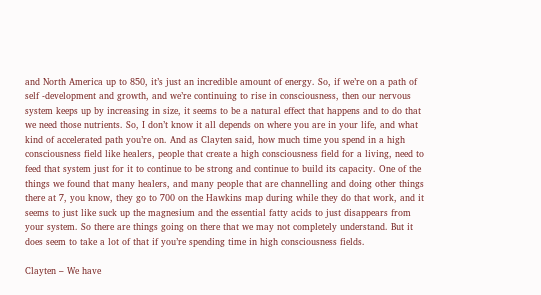and North America up to 850, it’s just an incredible amount of energy. So, if we’re on a path of self -development and growth, and we’re continuing to rise in consciousness, then our nervous system keeps up by increasing in size, it seems to be a natural effect that happens and to do that we need those nutrients. So, I don’t know it all depends on where you are in your life, and what kind of accelerated path you’re on. And as Clayten said, how much time you spend in a high consciousness field like healers, people that create a high consciousness field for a living, need to feed that system just for it to continue to be strong and continue to build its capacity. One of the things we found that many healers, and many people that are channelling and doing other things there at 7, you know, they go to 700 on the Hawkins map during while they do that work, and it seems to just like suck up the magnesium and the essential fatty acids to just disappears from your system. So there are things going on there that we may not completely understand. But it does seem to take a lot of that if you’re spending time in high consciousness fields.

Clayten – We have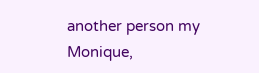another person my Monique,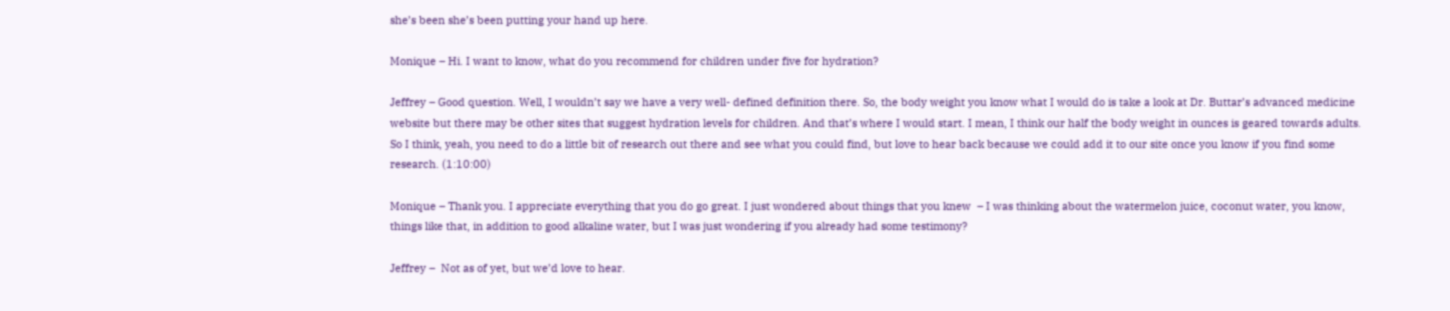she’s been she’s been putting your hand up here.

Monique – Hi. I want to know, what do you recommend for children under five for hydration?

Jeffrey – Good question. Well, I wouldn’t say we have a very well- defined definition there. So, the body weight you know what I would do is take a look at Dr. Buttar’s advanced medicine website but there may be other sites that suggest hydration levels for children. And that’s where I would start. I mean, I think our half the body weight in ounces is geared towards adults. So I think, yeah, you need to do a little bit of research out there and see what you could find, but love to hear back because we could add it to our site once you know if you find some research. (1:10:00)

Monique – Thank you. I appreciate everything that you do go great. I just wondered about things that you knew  – I was thinking about the watermelon juice, coconut water, you know, things like that, in addition to good alkaline water, but I was just wondering if you already had some testimony?

Jeffrey –  Not as of yet, but we’d love to hear.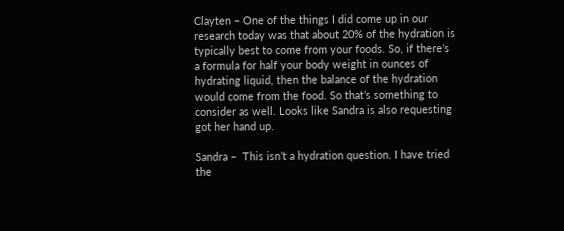Clayten – One of the things I did come up in our research today was that about 20% of the hydration is typically best to come from your foods. So, if there’s a formula for half your body weight in ounces of hydrating liquid, then the balance of the hydration would come from the food. So that’s something to consider as well. Looks like Sandra is also requesting got her hand up.

Sandra –  This isn’t a hydration question. I have tried the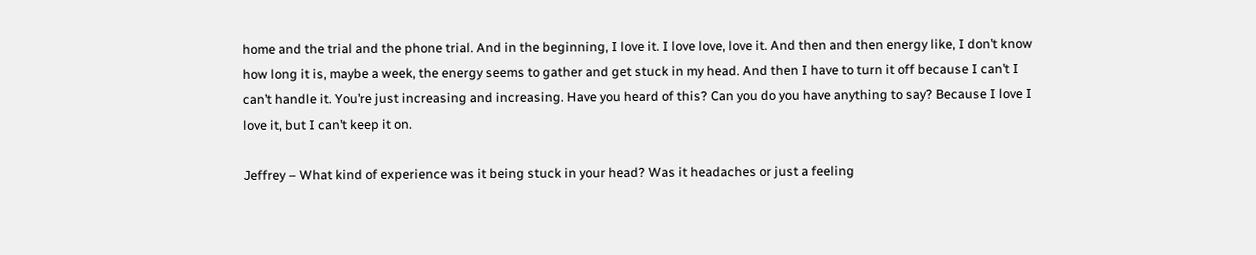home and the trial and the phone trial. And in the beginning, I love it. I love love, love it. And then and then energy like, I don’t know how long it is, maybe a week, the energy seems to gather and get stuck in my head. And then I have to turn it off because I can’t I can’t handle it. You’re just increasing and increasing. Have you heard of this? Can you do you have anything to say? Because I love I love it, but I can’t keep it on.

Jeffrey – What kind of experience was it being stuck in your head? Was it headaches or just a feeling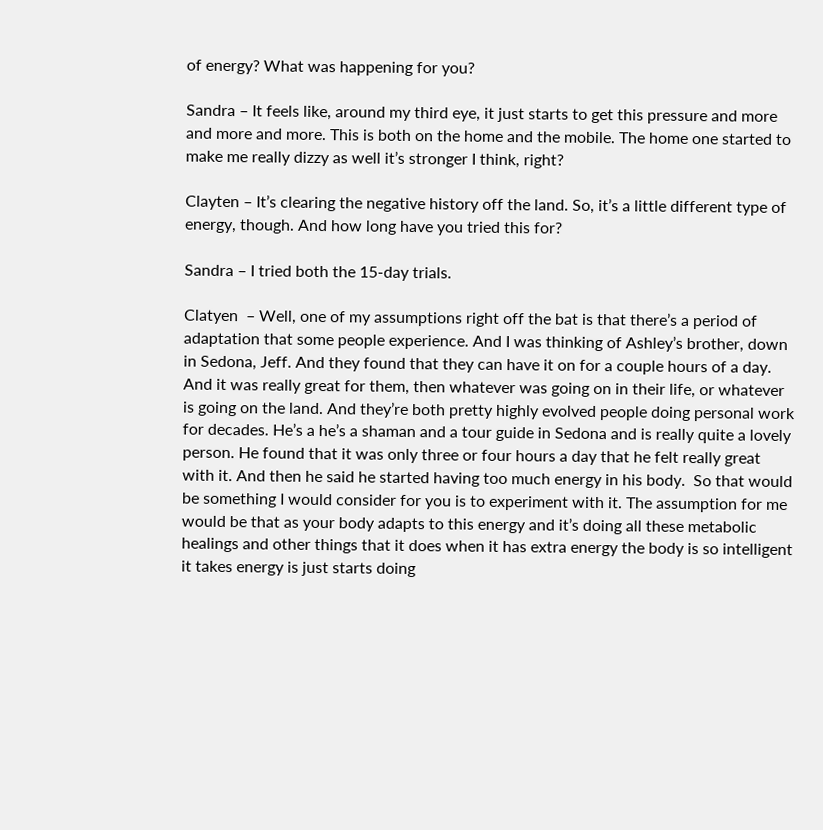of energy? What was happening for you?

Sandra – It feels like, around my third eye, it just starts to get this pressure and more and more and more. This is both on the home and the mobile. The home one started to make me really dizzy as well it’s stronger I think, right?

Clayten – It’s clearing the negative history off the land. So, it’s a little different type of energy, though. And how long have you tried this for?

Sandra – I tried both the 15-day trials.

Clatyen  – Well, one of my assumptions right off the bat is that there’s a period of adaptation that some people experience. And I was thinking of Ashley’s brother, down in Sedona, Jeff. And they found that they can have it on for a couple hours of a day. And it was really great for them, then whatever was going on in their life, or whatever is going on the land. And they’re both pretty highly evolved people doing personal work for decades. He’s a he’s a shaman and a tour guide in Sedona and is really quite a lovely person. He found that it was only three or four hours a day that he felt really great with it. And then he said he started having too much energy in his body.  So that would be something I would consider for you is to experiment with it. The assumption for me would be that as your body adapts to this energy and it’s doing all these metabolic healings and other things that it does when it has extra energy the body is so intelligent it takes energy is just starts doing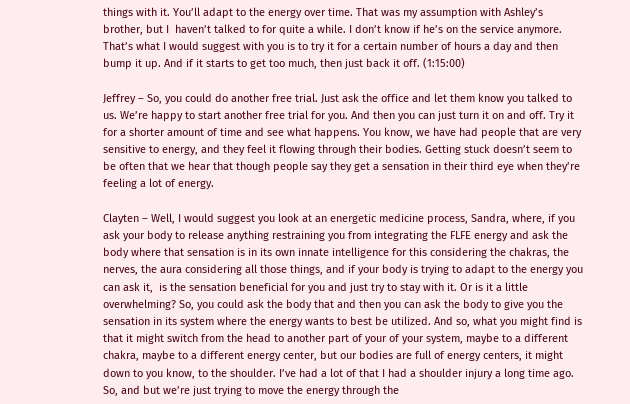things with it. You’ll adapt to the energy over time. That was my assumption with Ashley’s brother, but I  haven’t talked to for quite a while. I don’t know if he’s on the service anymore. That’s what I would suggest with you is to try it for a certain number of hours a day and then bump it up. And if it starts to get too much, then just back it off. (1:15:00)

Jeffrey – So, you could do another free trial. Just ask the office and let them know you talked to us. We’re happy to start another free trial for you. And then you can just turn it on and off. Try it for a shorter amount of time and see what happens. You know, we have had people that are very sensitive to energy, and they feel it flowing through their bodies. Getting stuck doesn’t seem to be often that we hear that though people say they get a sensation in their third eye when they’re feeling a lot of energy.

Clayten – Well, I would suggest you look at an energetic medicine process, Sandra, where, if you ask your body to release anything restraining you from integrating the FLFE energy and ask the body where that sensation is in its own innate intelligence for this considering the chakras, the nerves, the aura considering all those things, and if your body is trying to adapt to the energy you can ask it,  is the sensation beneficial for you and just try to stay with it. Or is it a little overwhelming? So, you could ask the body that and then you can ask the body to give you the sensation in its system where the energy wants to best be utilized. And so, what you might find is that it might switch from the head to another part of your of your system, maybe to a different chakra, maybe to a different energy center, but our bodies are full of energy centers, it might down to you know, to the shoulder. I’ve had a lot of that I had a shoulder injury a long time ago. So, and but we’re just trying to move the energy through the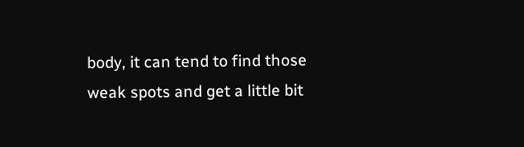body, it can tend to find those weak spots and get a little bit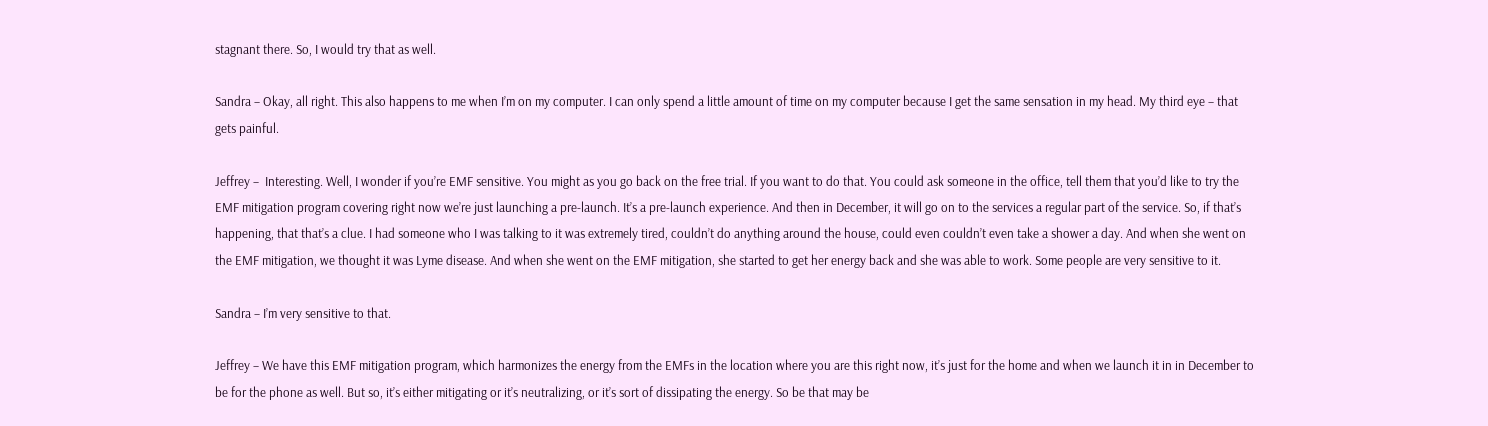stagnant there. So, I would try that as well.

Sandra – Okay, all right. This also happens to me when I’m on my computer. I can only spend a little amount of time on my computer because I get the same sensation in my head. My third eye – that gets painful.

Jeffrey –  Interesting. Well, I wonder if you’re EMF sensitive. You might as you go back on the free trial. If you want to do that. You could ask someone in the office, tell them that you’d like to try the EMF mitigation program covering right now we’re just launching a pre-launch. It’s a pre-launch experience. And then in December, it will go on to the services a regular part of the service. So, if that’s happening, that that’s a clue. I had someone who I was talking to it was extremely tired, couldn’t do anything around the house, could even couldn’t even take a shower a day. And when she went on the EMF mitigation, we thought it was Lyme disease. And when she went on the EMF mitigation, she started to get her energy back and she was able to work. Some people are very sensitive to it.

Sandra – I’m very sensitive to that.

Jeffrey – We have this EMF mitigation program, which harmonizes the energy from the EMFs in the location where you are this right now, it’s just for the home and when we launch it in in December to be for the phone as well. But so, it’s either mitigating or it’s neutralizing, or it’s sort of dissipating the energy. So be that may be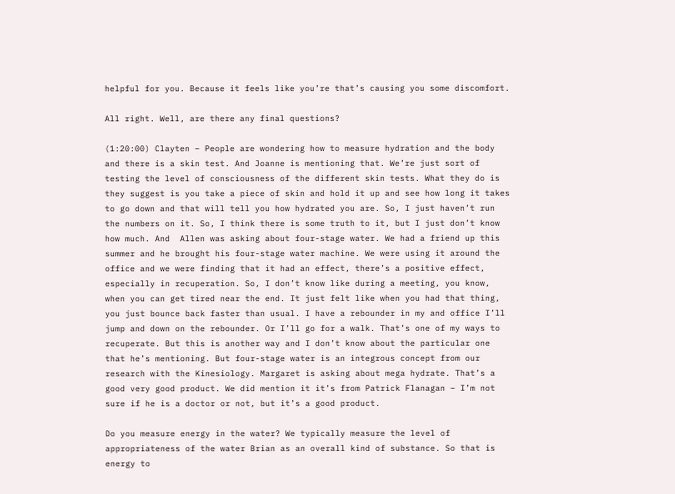helpful for you. Because it feels like you’re that’s causing you some discomfort.

All right. Well, are there any final questions?

(1:20:00) Clayten – People are wondering how to measure hydration and the body and there is a skin test. And Joanne is mentioning that. We’re just sort of testing the level of consciousness of the different skin tests. What they do is they suggest is you take a piece of skin and hold it up and see how long it takes to go down and that will tell you how hydrated you are. So, I just haven’t run the numbers on it. So, I think there is some truth to it, but I just don’t know how much. And  Allen was asking about four-stage water. We had a friend up this summer and he brought his four-stage water machine. We were using it around the office and we were finding that it had an effect, there’s a positive effect, especially in recuperation. So, I don’t know like during a meeting, you know, when you can get tired near the end. It just felt like when you had that thing, you just bounce back faster than usual. I have a rebounder in my and office I’ll jump and down on the rebounder. Or I’ll go for a walk. That’s one of my ways to recuperate. But this is another way and I don’t know about the particular one that he’s mentioning. But four-stage water is an integrous concept from our research with the Kinesiology. Margaret is asking about mega hydrate. That’s a good very good product. We did mention it it’s from Patrick Flanagan – I’m not sure if he is a doctor or not, but it’s a good product.

Do you measure energy in the water? We typically measure the level of appropriateness of the water Brian as an overall kind of substance. So that is energy to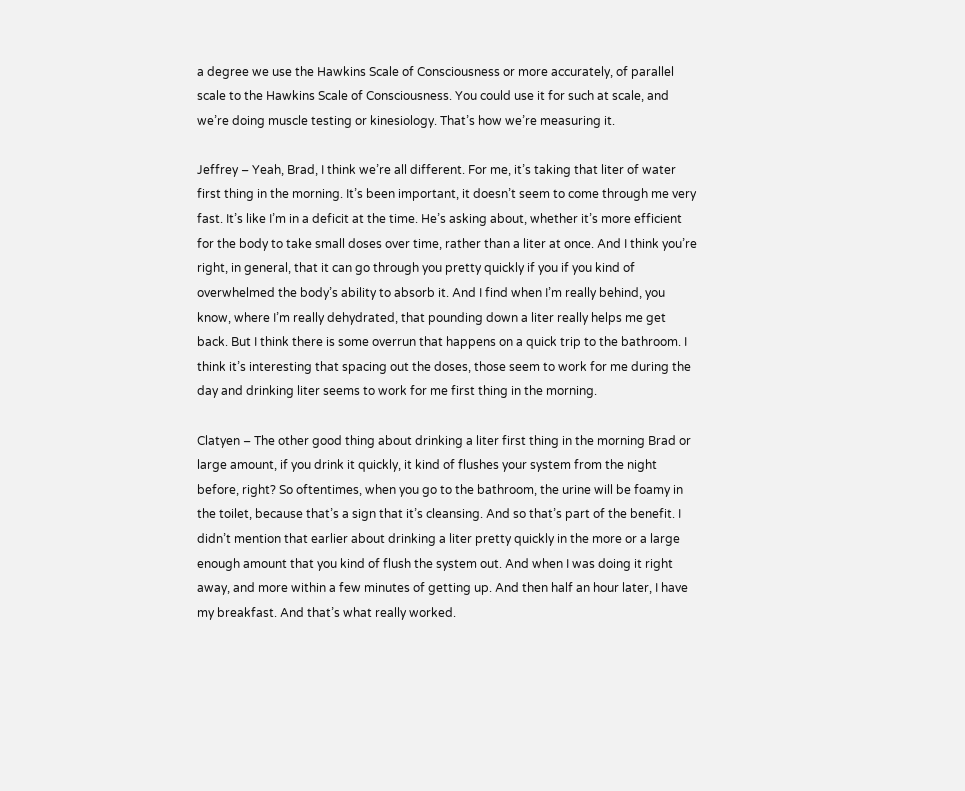a degree we use the Hawkins Scale of Consciousness or more accurately, of parallel scale to the Hawkins Scale of Consciousness. You could use it for such at scale, and we’re doing muscle testing or kinesiology. That’s how we’re measuring it.

Jeffrey – Yeah, Brad, I think we’re all different. For me, it’s taking that liter of water first thing in the morning. It’s been important, it doesn’t seem to come through me very fast. It’s like I’m in a deficit at the time. He’s asking about, whether it’s more efficient for the body to take small doses over time, rather than a liter at once. And I think you’re right, in general, that it can go through you pretty quickly if you if you kind of overwhelmed the body’s ability to absorb it. And I find when I’m really behind, you know, where I’m really dehydrated, that pounding down a liter really helps me get back. But I think there is some overrun that happens on a quick trip to the bathroom. I think it’s interesting that spacing out the doses, those seem to work for me during the day and drinking liter seems to work for me first thing in the morning.

Clatyen – The other good thing about drinking a liter first thing in the morning Brad or large amount, if you drink it quickly, it kind of flushes your system from the night before, right? So oftentimes, when you go to the bathroom, the urine will be foamy in the toilet, because that’s a sign that it’s cleansing. And so that’s part of the benefit. I didn’t mention that earlier about drinking a liter pretty quickly in the more or a large enough amount that you kind of flush the system out. And when I was doing it right away, and more within a few minutes of getting up. And then half an hour later, I have my breakfast. And that’s what really worked.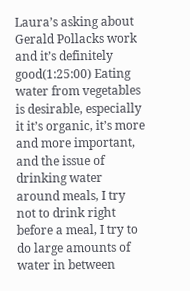Laura’s asking about Gerald Pollacks work and it’s definitely good(1:25:00) Eating water from vegetables is desirable, especially it it’s organic, it’s more and more important, and the issue of drinking water around meals, I try not to drink right before a meal, I try to do large amounts of water in between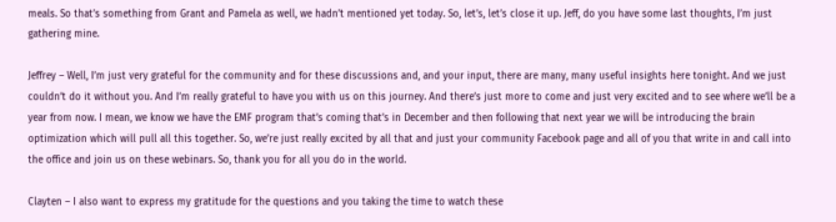meals. So that’s something from Grant and Pamela as well, we hadn’t mentioned yet today. So, let’s, let’s close it up. Jeff, do you have some last thoughts, I’m just gathering mine.

Jeffrey – Well, I’m just very grateful for the community and for these discussions and, and your input, there are many, many useful insights here tonight. And we just couldn’t do it without you. And I’m really grateful to have you with us on this journey. And there’s just more to come and just very excited and to see where we’ll be a year from now. I mean, we know we have the EMF program that’s coming that’s in December and then following that next year we will be introducing the brain optimization which will pull all this together. So, we’re just really excited by all that and just your community Facebook page and all of you that write in and call into the office and join us on these webinars. So, thank you for all you do in the world.

Clayten – I also want to express my gratitude for the questions and you taking the time to watch these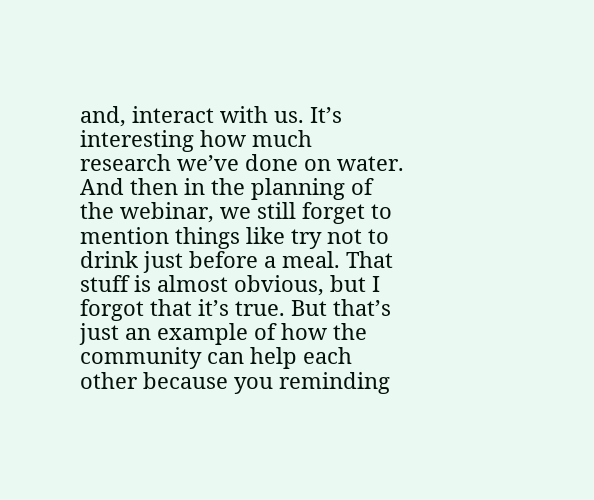and, interact with us. It’s interesting how much research we’ve done on water. And then in the planning of the webinar, we still forget to mention things like try not to drink just before a meal. That stuff is almost obvious, but I forgot that it’s true. But that’s just an example of how the community can help each other because you reminding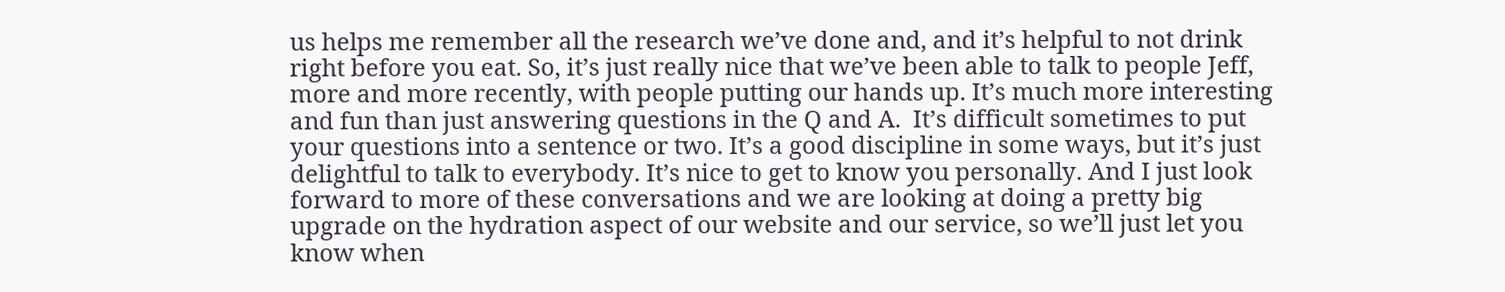us helps me remember all the research we’ve done and, and it’s helpful to not drink right before you eat. So, it’s just really nice that we’ve been able to talk to people Jeff, more and more recently, with people putting our hands up. It’s much more interesting and fun than just answering questions in the Q and A.  It’s difficult sometimes to put your questions into a sentence or two. It’s a good discipline in some ways, but it’s just delightful to talk to everybody. It’s nice to get to know you personally. And I just look forward to more of these conversations and we are looking at doing a pretty big upgrade on the hydration aspect of our website and our service, so we’ll just let you know when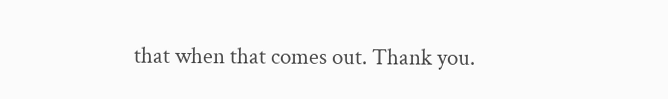that when that comes out. Thank you.